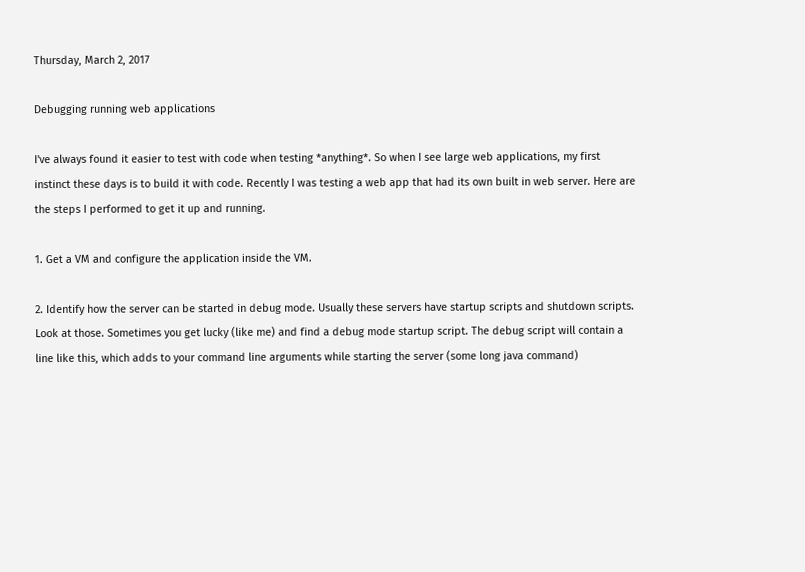Thursday, March 2, 2017

Debugging running web applications

I've always found it easier to test with code when testing *anything*. So when I see large web applications, my first instinct these days is to build it with code. Recently I was testing a web app that had its own built in web server. Here are the steps I performed to get it up and running.

1. Get a VM and configure the application inside the VM.

2. Identify how the server can be started in debug mode. Usually these servers have startup scripts and shutdown scripts. Look at those. Sometimes you get lucky (like me) and find a debug mode startup script. The debug script will contain a line like this, which adds to your command line arguments while starting the server (some long java command)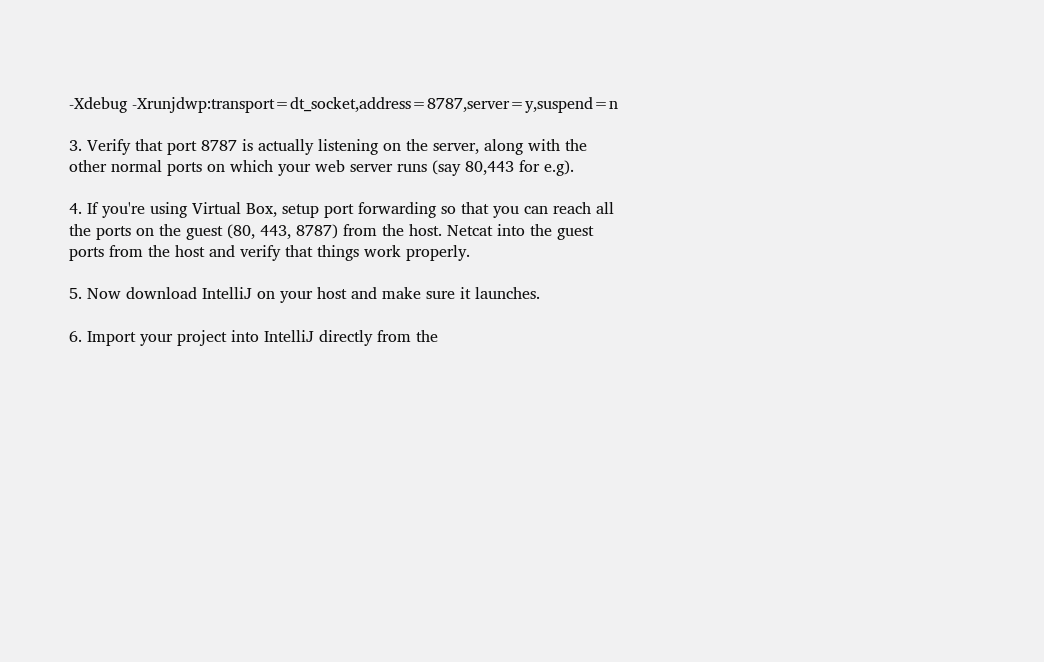-Xdebug -Xrunjdwp:transport=dt_socket,address=8787,server=y,suspend=n

3. Verify that port 8787 is actually listening on the server, along with the other normal ports on which your web server runs (say 80,443 for e.g).

4. If you're using Virtual Box, setup port forwarding so that you can reach all the ports on the guest (80, 443, 8787) from the host. Netcat into the guest ports from the host and verify that things work properly.

5. Now download IntelliJ on your host and make sure it launches.

6. Import your project into IntelliJ directly from the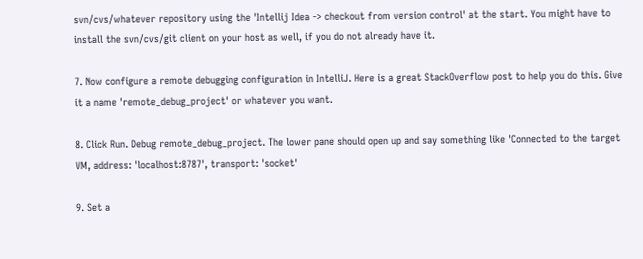svn/cvs/whatever repository using the 'Intellij Idea -> checkout from version control' at the start. You might have to install the svn/cvs/git client on your host as well, if you do not already have it.

7. Now configure a remote debugging configuration in IntelliJ. Here is a great StackOverflow post to help you do this. Give it a name 'remote_debug_project' or whatever you want.

8. Click Run. Debug remote_debug_project. The lower pane should open up and say something like 'Connected to the target VM, address: 'localhost:8787', transport: 'socket'

9. Set a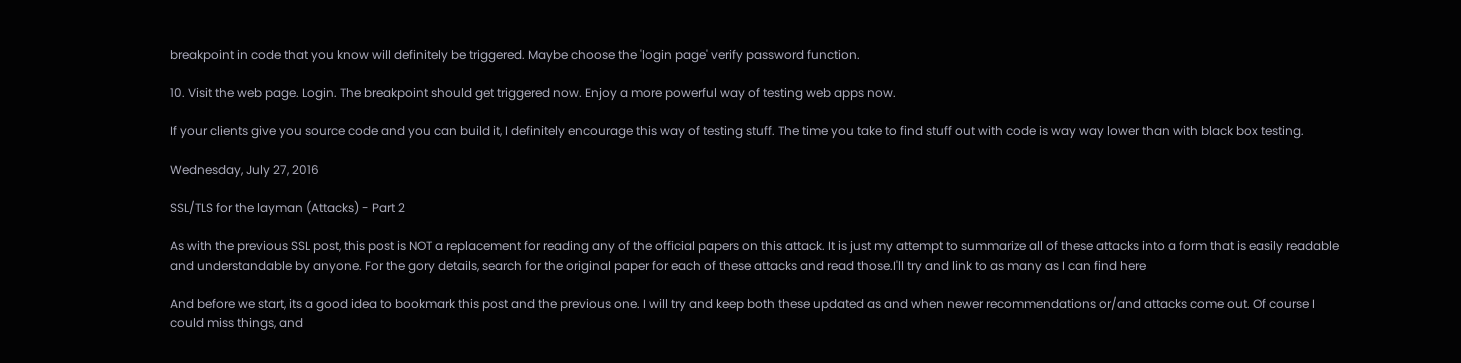breakpoint in code that you know will definitely be triggered. Maybe choose the 'login page' verify password function.

10. Visit the web page. Login. The breakpoint should get triggered now. Enjoy a more powerful way of testing web apps now.

If your clients give you source code and you can build it, I definitely encourage this way of testing stuff. The time you take to find stuff out with code is way way lower than with black box testing.

Wednesday, July 27, 2016

SSL/TLS for the layman (Attacks) - Part 2

As with the previous SSL post, this post is NOT a replacement for reading any of the official papers on this attack. It is just my attempt to summarize all of these attacks into a form that is easily readable and understandable by anyone. For the gory details, search for the original paper for each of these attacks and read those.I'll try and link to as many as I can find here

And before we start, its a good idea to bookmark this post and the previous one. I will try and keep both these updated as and when newer recommendations or/and attacks come out. Of course I could miss things, and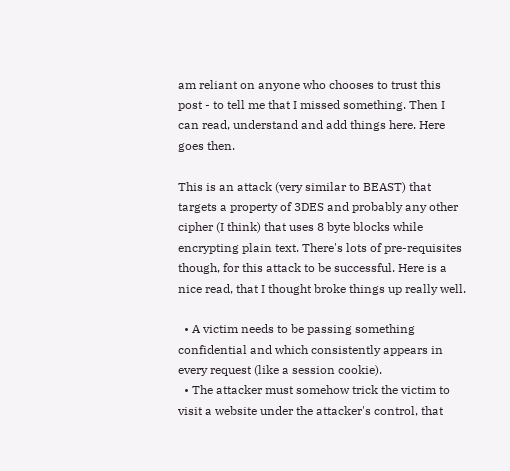am reliant on anyone who chooses to trust this post - to tell me that I missed something. Then I can read, understand and add things here. Here goes then.

This is an attack (very similar to BEAST) that targets a property of 3DES and probably any other cipher (I think) that uses 8 byte blocks while encrypting plain text. There's lots of pre-requisites though, for this attack to be successful. Here is a nice read, that I thought broke things up really well.

  • A victim needs to be passing something confidential and which consistently appears in every request (like a session cookie).
  • The attacker must somehow trick the victim to visit a website under the attacker's control, that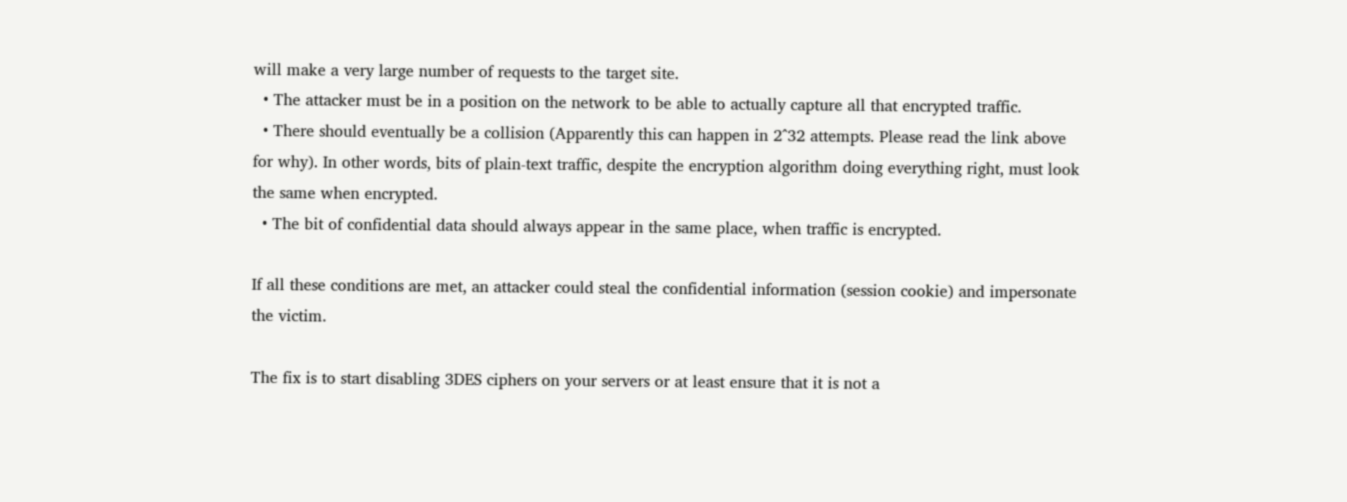will make a very large number of requests to the target site.
  • The attacker must be in a position on the network to be able to actually capture all that encrypted traffic.
  • There should eventually be a collision (Apparently this can happen in 2^32 attempts. Please read the link above for why). In other words, bits of plain-text traffic, despite the encryption algorithm doing everything right, must look the same when encrypted.
  • The bit of confidential data should always appear in the same place, when traffic is encrypted.

If all these conditions are met, an attacker could steal the confidential information (session cookie) and impersonate the victim.

The fix is to start disabling 3DES ciphers on your servers or at least ensure that it is not a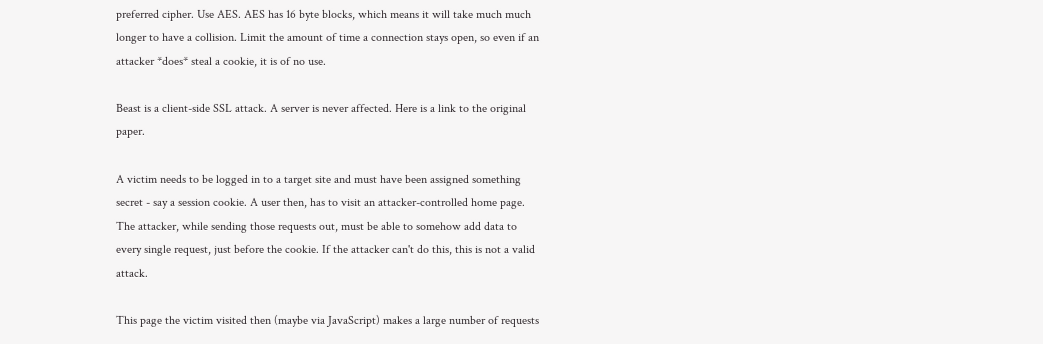preferred cipher. Use AES. AES has 16 byte blocks, which means it will take much much longer to have a collision. Limit the amount of time a connection stays open, so even if an attacker *does* steal a cookie, it is of no use.

Beast is a client-side SSL attack. A server is never affected. Here is a link to the original paper.

A victim needs to be logged in to a target site and must have been assigned something secret - say a session cookie. A user then, has to visit an attacker-controlled home page. The attacker, while sending those requests out, must be able to somehow add data to every single request, just before the cookie. If the attacker can't do this, this is not a valid attack.

This page the victim visited then (maybe via JavaScript) makes a large number of requests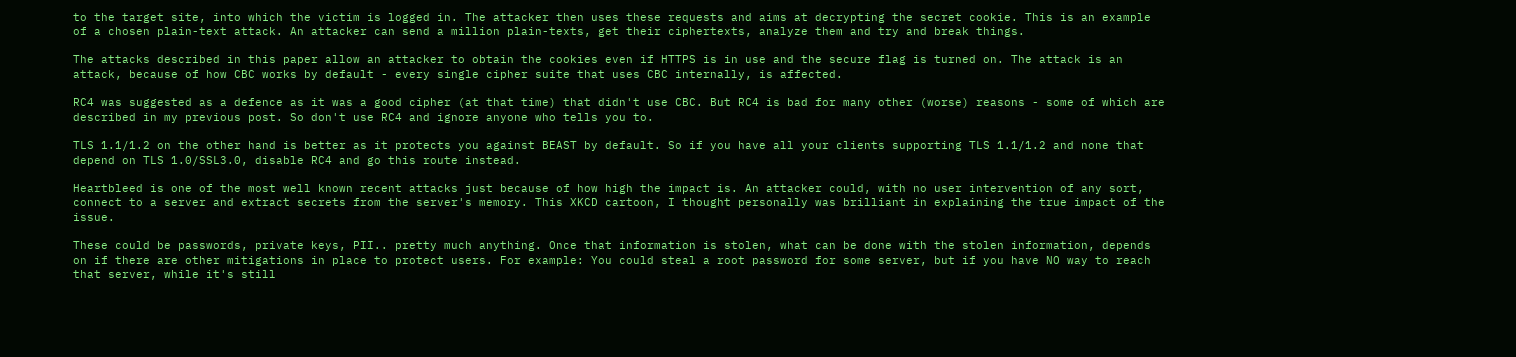to the target site, into which the victim is logged in. The attacker then uses these requests and aims at decrypting the secret cookie. This is an example of a chosen plain-text attack. An attacker can send a million plain-texts, get their ciphertexts, analyze them and try and break things.

The attacks described in this paper allow an attacker to obtain the cookies even if HTTPS is in use and the secure flag is turned on. The attack is an attack, because of how CBC works by default - every single cipher suite that uses CBC internally, is affected.

RC4 was suggested as a defence as it was a good cipher (at that time) that didn't use CBC. But RC4 is bad for many other (worse) reasons - some of which are described in my previous post. So don't use RC4 and ignore anyone who tells you to.

TLS 1.1/1.2 on the other hand is better as it protects you against BEAST by default. So if you have all your clients supporting TLS 1.1/1.2 and none that depend on TLS 1.0/SSL3.0, disable RC4 and go this route instead.

Heartbleed is one of the most well known recent attacks just because of how high the impact is. An attacker could, with no user intervention of any sort, connect to a server and extract secrets from the server's memory. This XKCD cartoon, I thought personally was brilliant in explaining the true impact of the issue.

These could be passwords, private keys, PII.. pretty much anything. Once that information is stolen, what can be done with the stolen information, depends on if there are other mitigations in place to protect users. For example: You could steal a root password for some server, but if you have NO way to reach that server, while it's still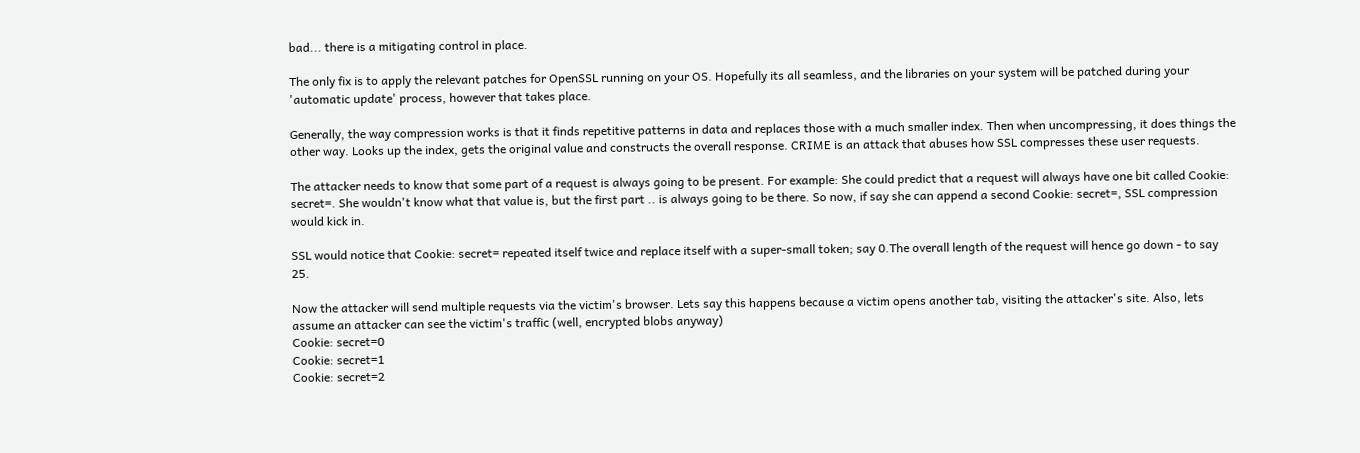bad... there is a mitigating control in place.

The only fix is to apply the relevant patches for OpenSSL running on your OS. Hopefully its all seamless, and the libraries on your system will be patched during your 'automatic update' process, however that takes place.

Generally, the way compression works is that it finds repetitive patterns in data and replaces those with a much smaller index. Then when uncompressing, it does things the other way. Looks up the index, gets the original value and constructs the overall response. CRIME is an attack that abuses how SSL compresses these user requests.

The attacker needs to know that some part of a request is always going to be present. For example: She could predict that a request will always have one bit called Cookie: secret=. She wouldn't know what that value is, but the first part .. is always going to be there. So now, if say she can append a second Cookie: secret=, SSL compression would kick in.

SSL would notice that Cookie: secret= repeated itself twice and replace itself with a super-small token; say 0.The overall length of the request will hence go down - to say 25.

Now the attacker will send multiple requests via the victim's browser. Lets say this happens because a victim opens another tab, visiting the attacker's site. Also, lets assume an attacker can see the victim's traffic (well, encrypted blobs anyway)
Cookie: secret=0
Cookie: secret=1
Cookie: secret=2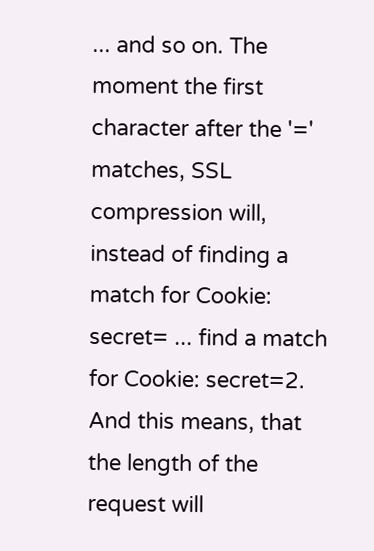... and so on. The moment the first character after the '='  matches, SSL compression will, instead of finding a match for Cookie: secret= ... find a match for Cookie: secret=2. And this means, that the length of the request will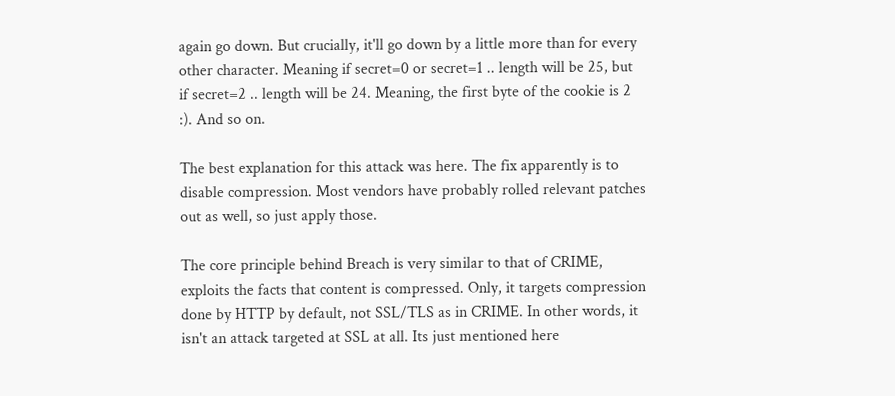again go down. But crucially, it'll go down by a little more than for every other character. Meaning if secret=0 or secret=1 .. length will be 25, but if secret=2 .. length will be 24. Meaning, the first byte of the cookie is 2 :). And so on.

The best explanation for this attack was here. The fix apparently is to disable compression. Most vendors have probably rolled relevant patches out as well, so just apply those.

The core principle behind Breach is very similar to that of CRIME, exploits the facts that content is compressed. Only, it targets compression done by HTTP by default, not SSL/TLS as in CRIME. In other words, it isn't an attack targeted at SSL at all. Its just mentioned here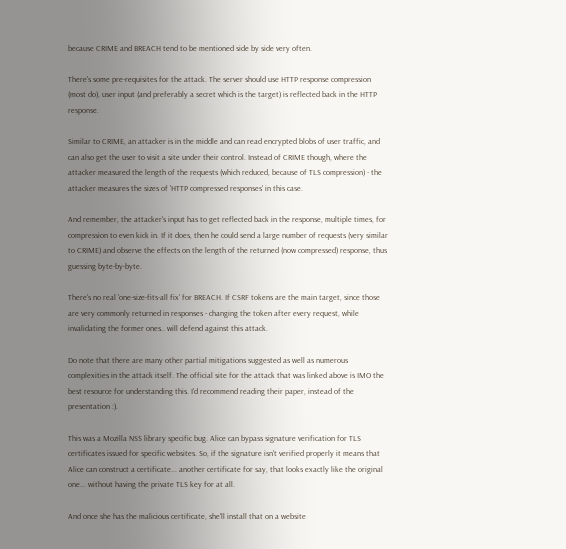because CRIME and BREACH tend to be mentioned side by side very often.

There's some pre-requisites for the attack. The server should use HTTP response compression (most do), user input (and preferably a secret which is the target) is reflected back in the HTTP response.

Similar to CRIME, an attacker is in the middle and can read encrypted blobs of user traffic, and can also get the user to visit a site under their control. Instead of CRIME though, where the attacker measured the length of the requests (which reduced, because of TLS compression) - the attacker measures the sizes of 'HTTP compressed responses' in this case.

And remember, the attacker's input has to get reflected back in the response, multiple times, for compression to even kick in. If it does, then he could send a large number of requests (very similar to CRIME) and observe the effects on the length of the returned (now compressed) response, thus guessing byte-by-byte.

There's no real 'one-size-fits-all fix' for BREACH. If CSRF tokens are the main target, since those are very commonly returned in responses - changing the token after every request, while invalidating the former ones.. will defend against this attack.

Do note that there are many other partial mitigations suggested as well as numerous complexities in the attack itself. The official site for the attack that was linked above is IMO the best resource for understanding this. I'd recommend reading their paper, instead of the presentation :).

This was a Mozilla NSS library specific bug. Alice can bypass signature verification for TLS certificates issued for specific websites. So, if the signature isn't verified properly it means that Alice can construct a certificate... another certificate for say, that looks exactly like the original one... without having the private TLS key for at all.

And once she has the malicious certificate, she'll install that on a website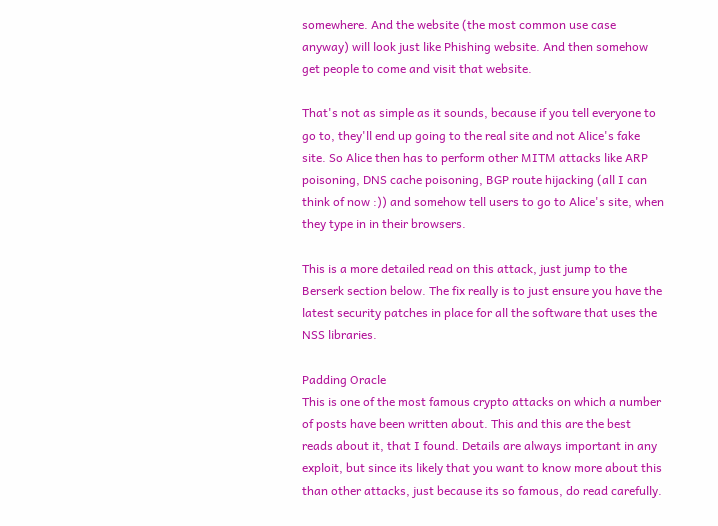somewhere. And the website (the most common use case anyway) will look just like Phishing website. And then somehow get people to come and visit that website.

That's not as simple as it sounds, because if you tell everyone to go to, they'll end up going to the real site and not Alice's fake site. So Alice then has to perform other MITM attacks like ARP poisoning, DNS cache poisoning, BGP route hijacking (all I can think of now :)) and somehow tell users to go to Alice's site, when they type in in their browsers.

This is a more detailed read on this attack, just jump to the Berserk section below. The fix really is to just ensure you have the latest security patches in place for all the software that uses the NSS libraries.

Padding Oracle
This is one of the most famous crypto attacks on which a number of posts have been written about. This and this are the best reads about it, that I found. Details are always important in any exploit, but since its likely that you want to know more about this than other attacks, just because its so famous, do read carefully.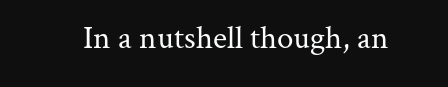In a nutshell though, an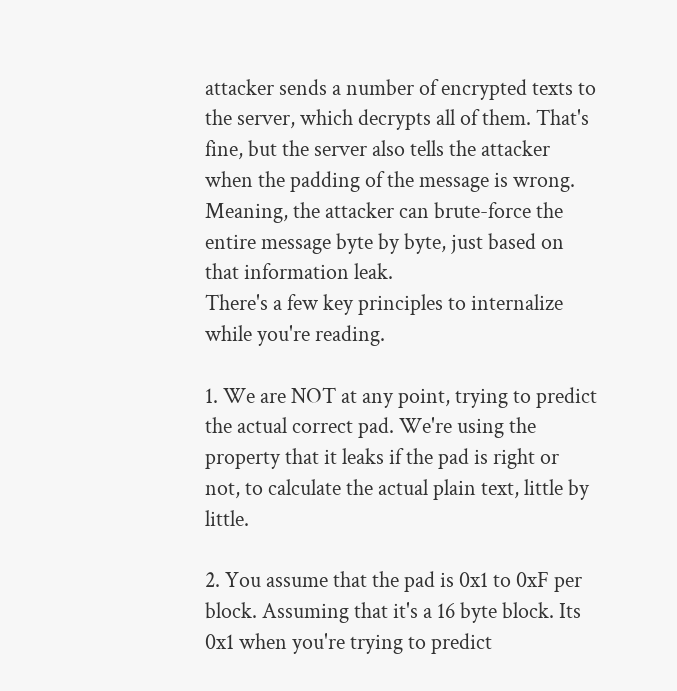attacker sends a number of encrypted texts to the server, which decrypts all of them. That's fine, but the server also tells the attacker when the padding of the message is wrong. Meaning, the attacker can brute-force the entire message byte by byte, just based on that information leak.
There's a few key principles to internalize while you're reading.

1. We are NOT at any point, trying to predict the actual correct pad. We're using the property that it leaks if the pad is right or not, to calculate the actual plain text, little by little.

2. You assume that the pad is 0x1 to 0xF per block. Assuming that it's a 16 byte block. Its 0x1 when you're trying to predict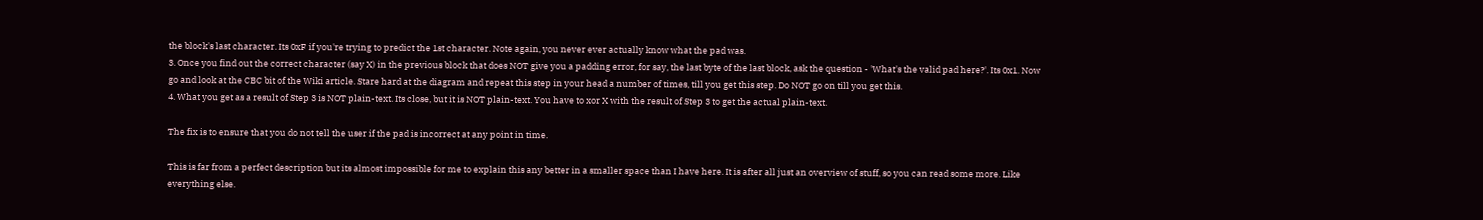the block's last character. Its 0xF if you're trying to predict the 1st character. Note again, you never ever actually know what the pad was.
3. Once you find out the correct character (say X) in the previous block that does NOT give you a padding error, for say, the last byte of the last block, ask the question - 'What's the valid pad here?'. Its 0x1. Now go and look at the CBC bit of the Wiki article. Stare hard at the diagram and repeat this step in your head a number of times, till you get this step. Do NOT go on till you get this.
4. What you get as a result of Step 3 is NOT plain-text. Its close, but it is NOT plain-text. You have to xor X with the result of Step 3 to get the actual plain-text.

The fix is to ensure that you do not tell the user if the pad is incorrect at any point in time.

This is far from a perfect description but its almost impossible for me to explain this any better in a smaller space than I have here. It is after all just an overview of stuff, so you can read some more. Like everything else.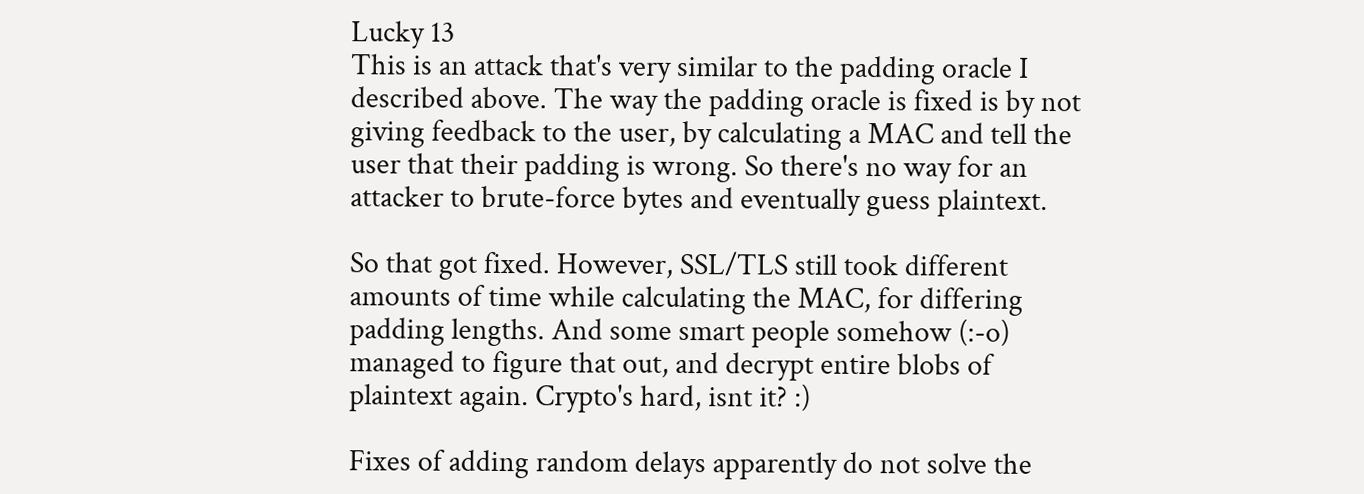Lucky 13
This is an attack that's very similar to the padding oracle I described above. The way the padding oracle is fixed is by not giving feedback to the user, by calculating a MAC and tell the user that their padding is wrong. So there's no way for an attacker to brute-force bytes and eventually guess plaintext.

So that got fixed. However, SSL/TLS still took different amounts of time while calculating the MAC, for differing padding lengths. And some smart people somehow (:-o) managed to figure that out, and decrypt entire blobs of plaintext again. Crypto's hard, isnt it? :)

Fixes of adding random delays apparently do not solve the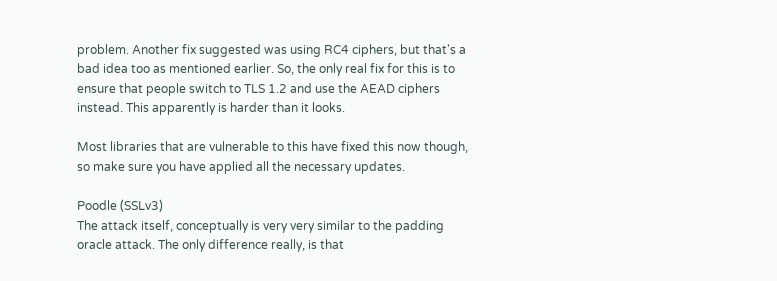problem. Another fix suggested was using RC4 ciphers, but that's a bad idea too as mentioned earlier. So, the only real fix for this is to ensure that people switch to TLS 1.2 and use the AEAD ciphers instead. This apparently is harder than it looks.

Most libraries that are vulnerable to this have fixed this now though, so make sure you have applied all the necessary updates.

Poodle (SSLv3)
The attack itself, conceptually is very very similar to the padding oracle attack. The only difference really, is that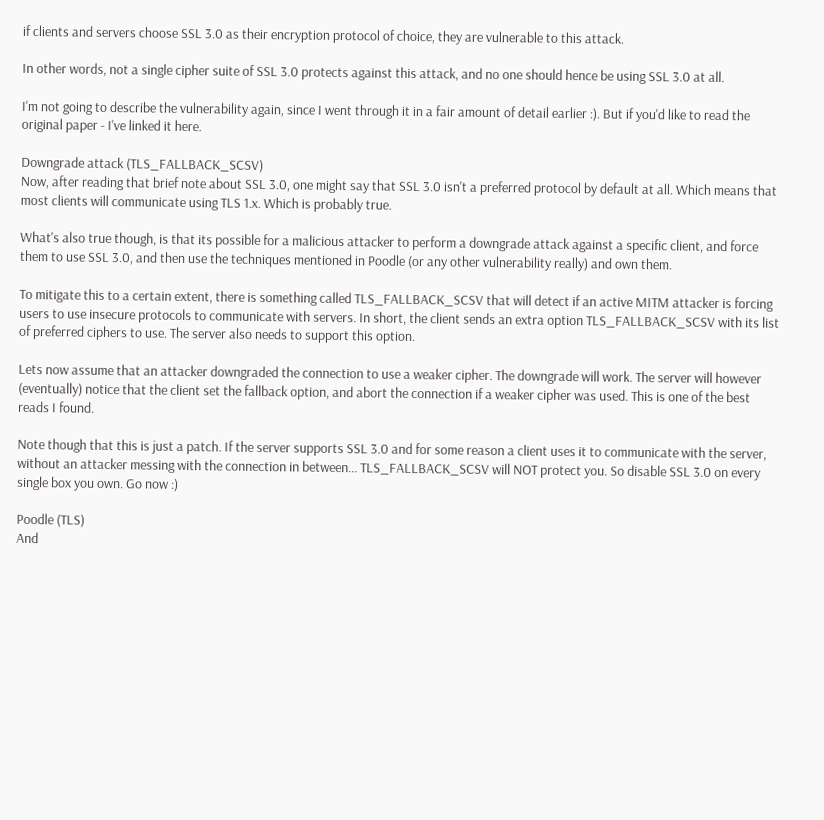if clients and servers choose SSL 3.0 as their encryption protocol of choice, they are vulnerable to this attack.

In other words, not a single cipher suite of SSL 3.0 protects against this attack, and no one should hence be using SSL 3.0 at all.

I'm not going to describe the vulnerability again, since I went through it in a fair amount of detail earlier :). But if you'd like to read the original paper - I've linked it here.

Downgrade attack (TLS_FALLBACK_SCSV)
Now, after reading that brief note about SSL 3.0, one might say that SSL 3.0 isn't a preferred protocol by default at all. Which means that most clients will communicate using TLS 1.x. Which is probably true.

What's also true though, is that its possible for a malicious attacker to perform a downgrade attack against a specific client, and force them to use SSL 3.0, and then use the techniques mentioned in Poodle (or any other vulnerability really) and own them.

To mitigate this to a certain extent, there is something called TLS_FALLBACK_SCSV that will detect if an active MITM attacker is forcing users to use insecure protocols to communicate with servers. In short, the client sends an extra option TLS_FALLBACK_SCSV with its list of preferred ciphers to use. The server also needs to support this option.

Lets now assume that an attacker downgraded the connection to use a weaker cipher. The downgrade will work. The server will however (eventually) notice that the client set the fallback option, and abort the connection if a weaker cipher was used. This is one of the best reads I found.

Note though that this is just a patch. If the server supports SSL 3.0 and for some reason a client uses it to communicate with the server, without an attacker messing with the connection in between... TLS_FALLBACK_SCSV will NOT protect you. So disable SSL 3.0 on every single box you own. Go now :)

Poodle (TLS)
And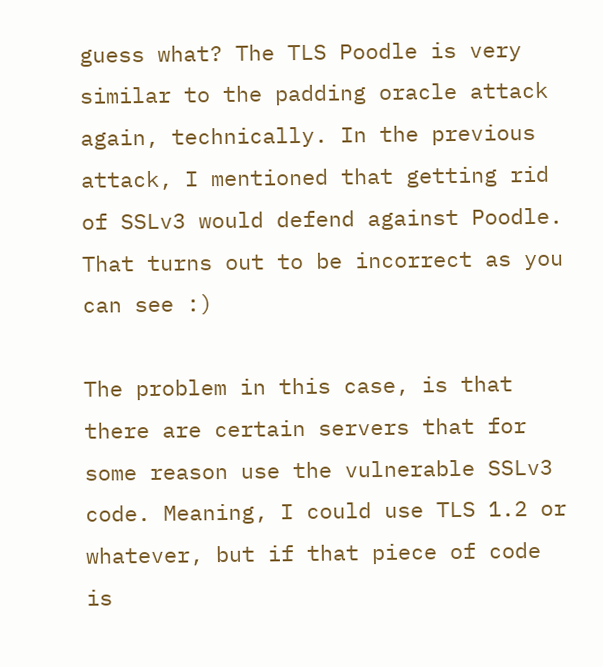guess what? The TLS Poodle is very similar to the padding oracle attack again, technically. In the previous attack, I mentioned that getting rid of SSLv3 would defend against Poodle. That turns out to be incorrect as you can see :)

The problem in this case, is that there are certain servers that for some reason use the vulnerable SSLv3 code. Meaning, I could use TLS 1.2 or whatever, but if that piece of code is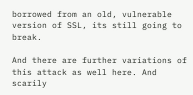borrowed from an old, vulnerable version of SSL, its still going to break.

And there are further variations of this attack as well here. And scarily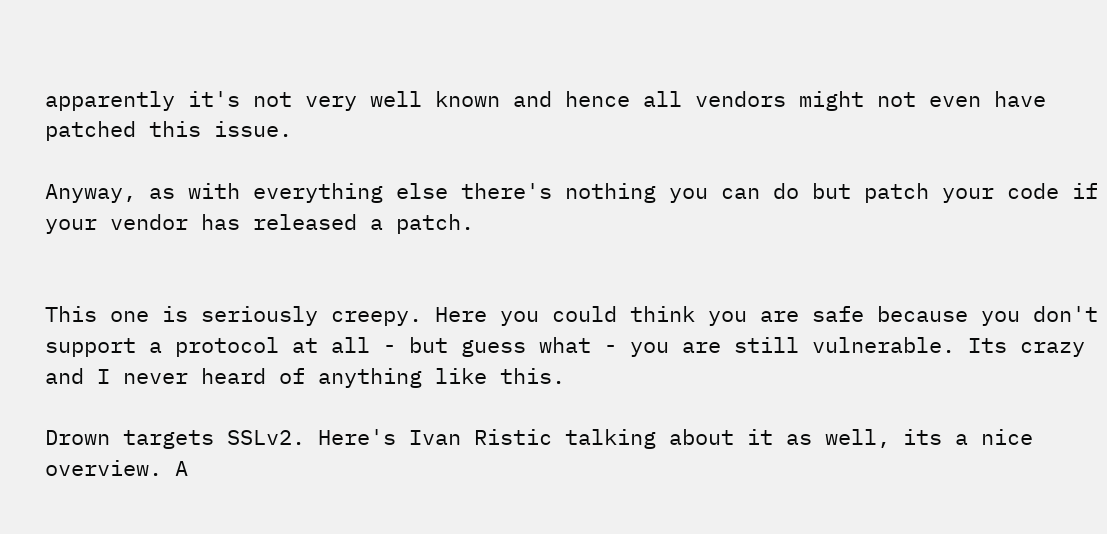apparently it's not very well known and hence all vendors might not even have patched this issue.

Anyway, as with everything else there's nothing you can do but patch your code if your vendor has released a patch.


This one is seriously creepy. Here you could think you are safe because you don't support a protocol at all - but guess what - you are still vulnerable. Its crazy and I never heard of anything like this.

Drown targets SSLv2. Here's Ivan Ristic talking about it as well, its a nice overview. A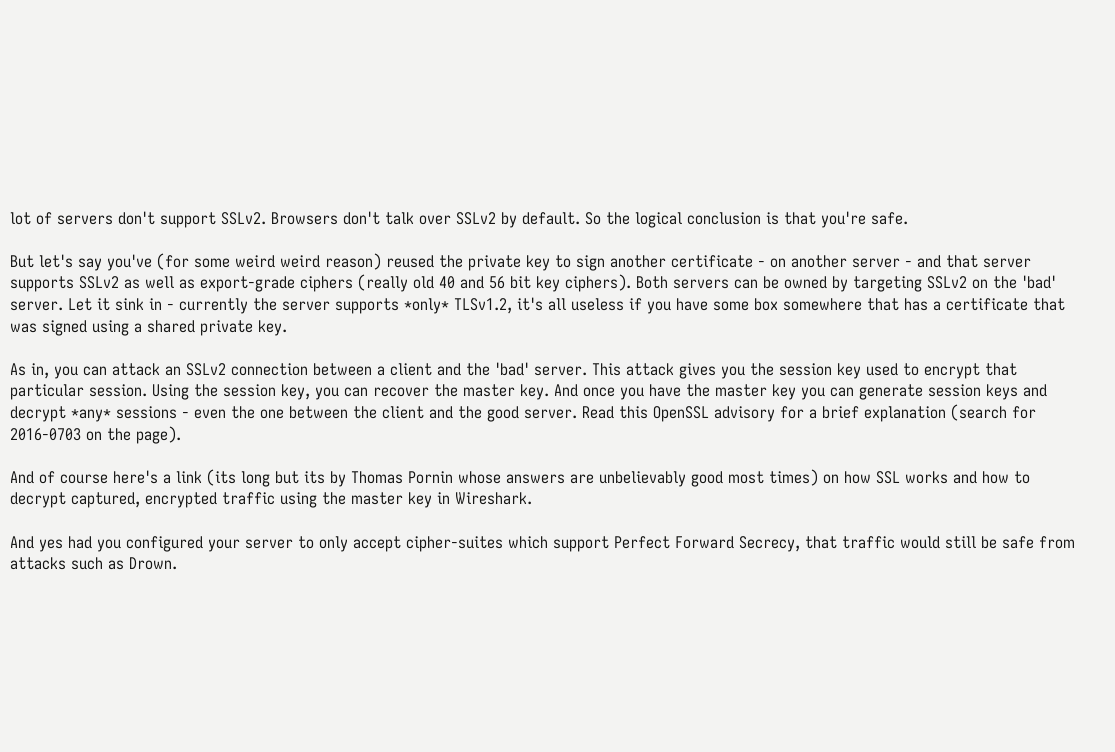lot of servers don't support SSLv2. Browsers don't talk over SSLv2 by default. So the logical conclusion is that you're safe.

But let's say you've (for some weird weird reason) reused the private key to sign another certificate - on another server - and that server supports SSLv2 as well as export-grade ciphers (really old 40 and 56 bit key ciphers). Both servers can be owned by targeting SSLv2 on the 'bad' server. Let it sink in - currently the server supports *only* TLSv1.2, it's all useless if you have some box somewhere that has a certificate that was signed using a shared private key.

As in, you can attack an SSLv2 connection between a client and the 'bad' server. This attack gives you the session key used to encrypt that particular session. Using the session key, you can recover the master key. And once you have the master key you can generate session keys and decrypt *any* sessions - even the one between the client and the good server. Read this OpenSSL advisory for a brief explanation (search for 2016-0703 on the page).

And of course here's a link (its long but its by Thomas Pornin whose answers are unbelievably good most times) on how SSL works and how to decrypt captured, encrypted traffic using the master key in Wireshark.

And yes had you configured your server to only accept cipher-suites which support Perfect Forward Secrecy, that traffic would still be safe from attacks such as Drown.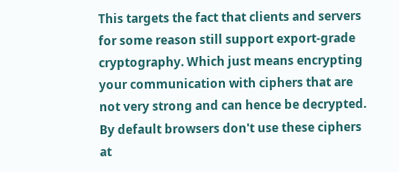This targets the fact that clients and servers for some reason still support export-grade cryptography. Which just means encrypting your communication with ciphers that are not very strong and can hence be decrypted. By default browsers don't use these ciphers at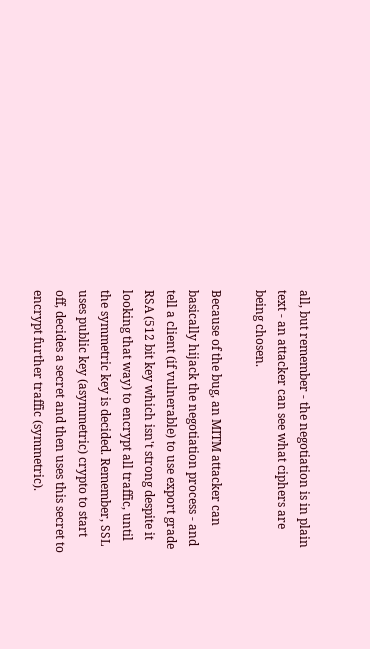all, but remember - the negotiation is in plain text - an attacker can see what ciphers are being chosen.

Because of the bug, an MITM attacker can basically hijack the negotiation process - and tell a client (if vulnerable) to use export grade RSA (512 bit key which isn't strong despite it looking that way) to encrypt all traffic, until the symmetric key is decided. Remember, SSL uses public key (asymmetric) crypto to start off, decides a secret and then uses this secret to encrypt further traffic (symmetric).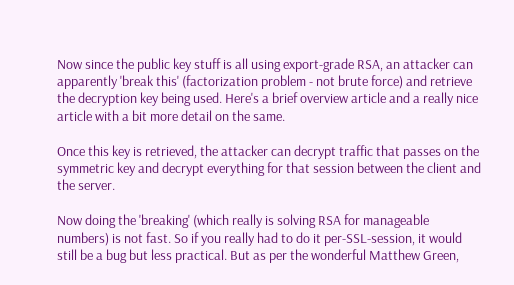Now since the public key stuff is all using export-grade RSA, an attacker can apparently 'break this' (factorization problem - not brute force) and retrieve the decryption key being used. Here's a brief overview article and a really nice article with a bit more detail on the same.

Once this key is retrieved, the attacker can decrypt traffic that passes on the symmetric key and decrypt everything for that session between the client and the server.

Now doing the 'breaking' (which really is solving RSA for manageable numbers) is not fast. So if you really had to do it per-SSL-session, it would still be a bug but less practical. But as per the wonderful Matthew Green,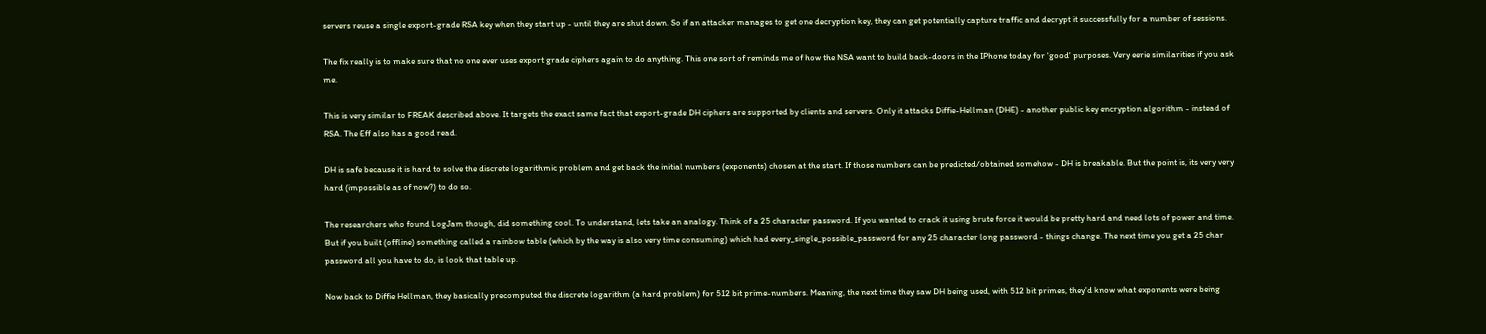servers reuse a single export-grade RSA key when they start up - until they are shut down. So if an attacker manages to get one decryption key, they can get potentially capture traffic and decrypt it successfully for a number of sessions.

The fix really is to make sure that no one ever uses export grade ciphers again to do anything. This one sort of reminds me of how the NSA want to build back-doors in the IPhone today for 'good' purposes. Very eerie similarities if you ask me.

This is very similar to FREAK described above. It targets the exact same fact that export-grade DH ciphers are supported by clients and servers. Only it attacks Diffie-Hellman (DHE) - another public key encryption algorithm - instead of RSA. The Eff also has a good read.

DH is safe because it is hard to solve the discrete logarithmic problem and get back the initial numbers (exponents) chosen at the start. If those numbers can be predicted/obtained somehow - DH is breakable. But the point is, its very very hard (impossible as of now?) to do so.

The researchers who found LogJam though, did something cool. To understand, lets take an analogy. Think of a 25 character password. If you wanted to crack it using brute force it would be pretty hard and need lots of power and time. But if you built (offline) something called a rainbow table (which by the way is also very time consuming) which had every_single_possible_password for any 25 character long password - things change. The next time you get a 25 char password all you have to do, is look that table up.

Now back to Diffie Hellman, they basically precomputed the discrete logarithm (a hard problem) for 512 bit prime-numbers. Meaning, the next time they saw DH being used, with 512 bit primes, they'd know what exponents were being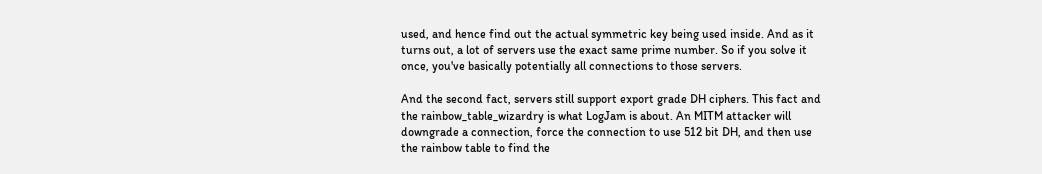used, and hence find out the actual symmetric key being used inside. And as it turns out, a lot of servers use the exact same prime number. So if you solve it once, you've basically potentially all connections to those servers.

And the second fact, servers still support export grade DH ciphers. This fact and the rainbow_table_wizardry is what LogJam is about. An MITM attacker will downgrade a connection, force the connection to use 512 bit DH, and then use the rainbow table to find the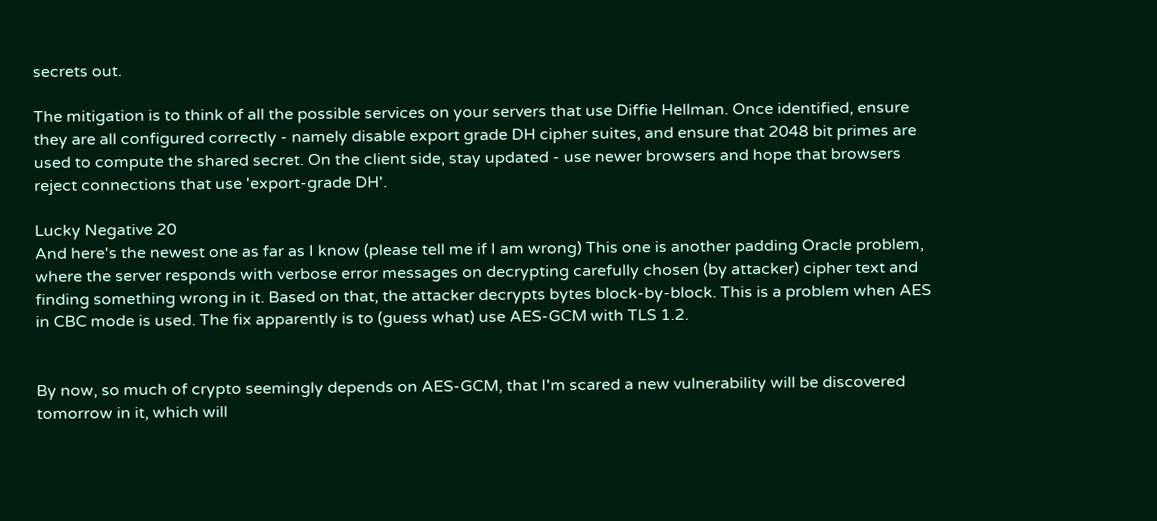secrets out.

The mitigation is to think of all the possible services on your servers that use Diffie Hellman. Once identified, ensure they are all configured correctly - namely disable export grade DH cipher suites, and ensure that 2048 bit primes are used to compute the shared secret. On the client side, stay updated - use newer browsers and hope that browsers reject connections that use 'export-grade DH'.

Lucky Negative 20
And here's the newest one as far as I know (please tell me if I am wrong) This one is another padding Oracle problem, where the server responds with verbose error messages on decrypting carefully chosen (by attacker) cipher text and finding something wrong in it. Based on that, the attacker decrypts bytes block-by-block. This is a problem when AES in CBC mode is used. The fix apparently is to (guess what) use AES-GCM with TLS 1.2.


By now, so much of crypto seemingly depends on AES-GCM, that I'm scared a new vulnerability will be discovered tomorrow in it, which will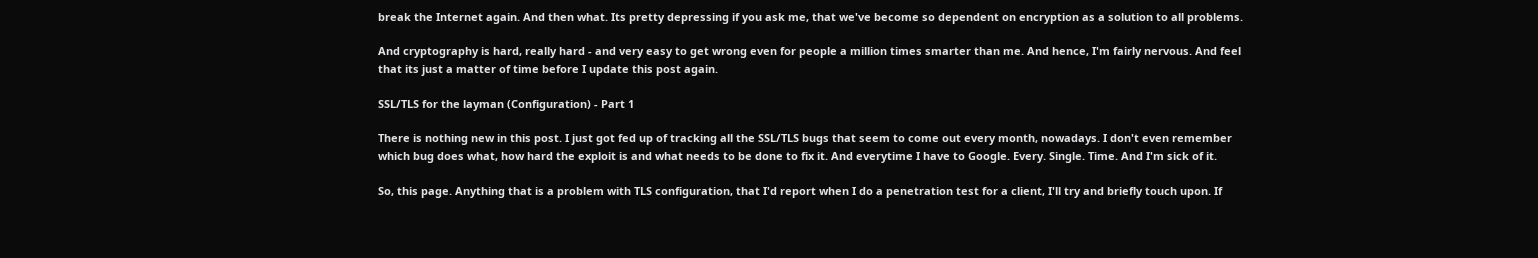break the Internet again. And then what. Its pretty depressing if you ask me, that we've become so dependent on encryption as a solution to all problems.

And cryptography is hard, really hard - and very easy to get wrong even for people a million times smarter than me. And hence, I'm fairly nervous. And feel that its just a matter of time before I update this post again.

SSL/TLS for the layman (Configuration) - Part 1

There is nothing new in this post. I just got fed up of tracking all the SSL/TLS bugs that seem to come out every month, nowadays. I don't even remember which bug does what, how hard the exploit is and what needs to be done to fix it. And everytime I have to Google. Every. Single. Time. And I'm sick of it.

So, this page. Anything that is a problem with TLS configuration, that I'd report when I do a penetration test for a client, I'll try and briefly touch upon. If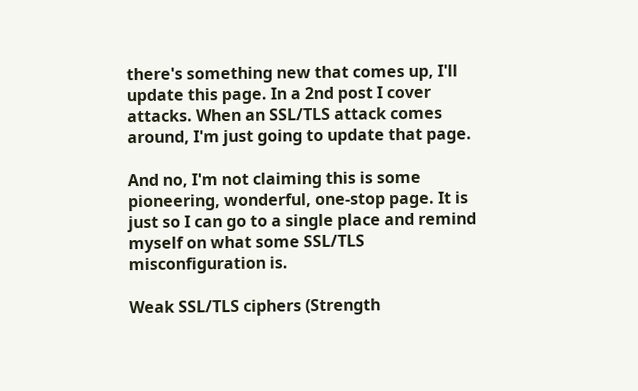there's something new that comes up, I'll update this page. In a 2nd post I cover attacks. When an SSL/TLS attack comes around, I'm just going to update that page.

And no, I'm not claiming this is some pioneering, wonderful, one-stop page. It is just so I can go to a single place and remind myself on what some SSL/TLS misconfiguration is.

Weak SSL/TLS ciphers (Strength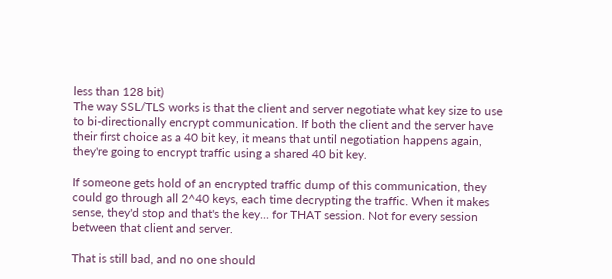less than 128 bit)
The way SSL/TLS works is that the client and server negotiate what key size to use to bi-directionally encrypt communication. If both the client and the server have their first choice as a 40 bit key, it means that until negotiation happens again, they're going to encrypt traffic using a shared 40 bit key.

If someone gets hold of an encrypted traffic dump of this communication, they could go through all 2^40 keys, each time decrypting the traffic. When it makes sense, they'd stop and that's the key... for THAT session. Not for every session between that client and server.

That is still bad, and no one should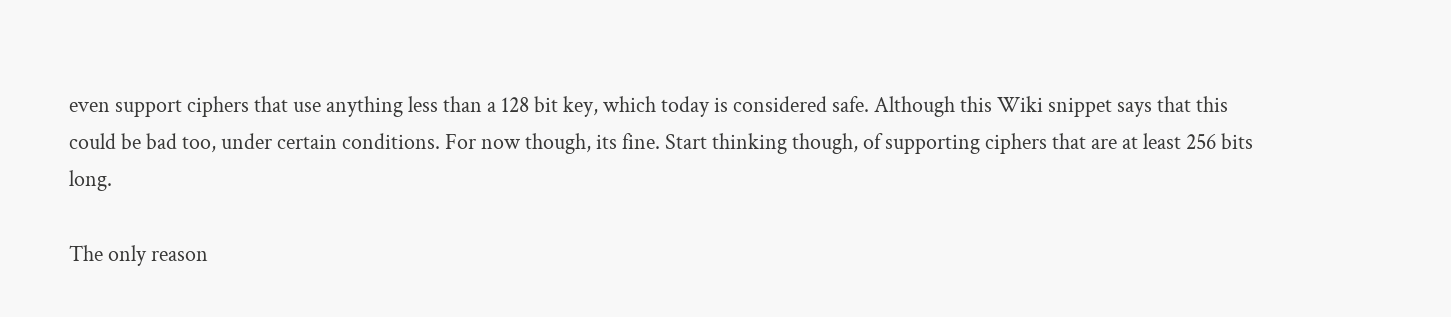even support ciphers that use anything less than a 128 bit key, which today is considered safe. Although this Wiki snippet says that this could be bad too, under certain conditions. For now though, its fine. Start thinking though, of supporting ciphers that are at least 256 bits long.

The only reason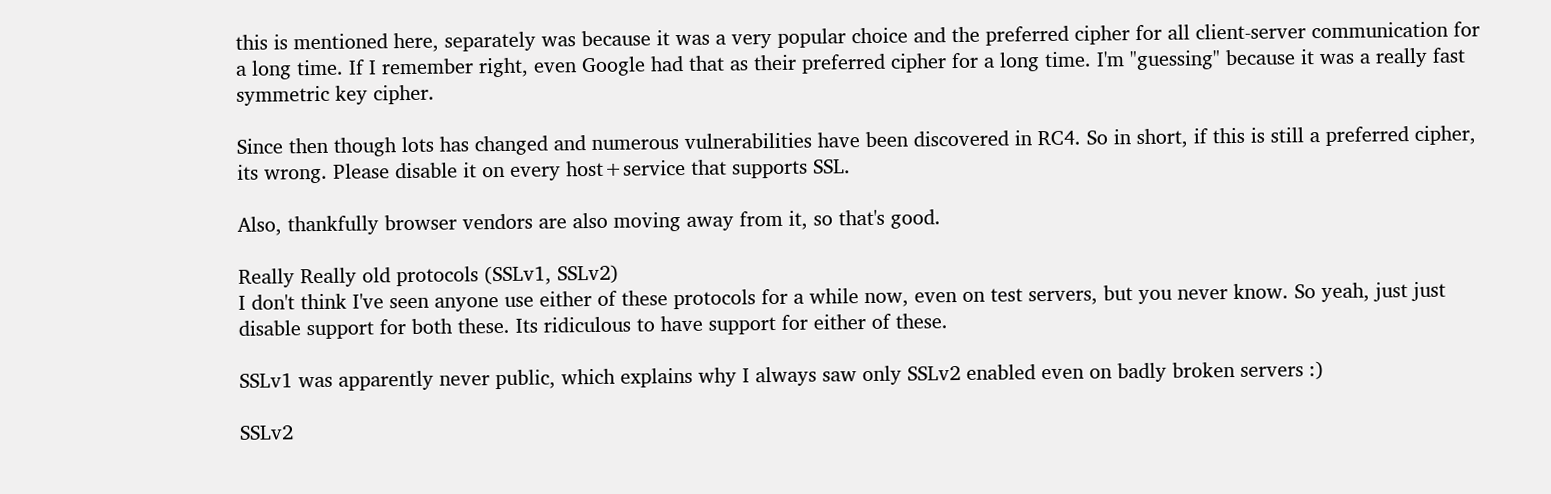this is mentioned here, separately was because it was a very popular choice and the preferred cipher for all client-server communication for a long time. If I remember right, even Google had that as their preferred cipher for a long time. I'm "guessing" because it was a really fast symmetric key cipher.

Since then though lots has changed and numerous vulnerabilities have been discovered in RC4. So in short, if this is still a preferred cipher, its wrong. Please disable it on every host+service that supports SSL.

Also, thankfully browser vendors are also moving away from it, so that's good.

Really Really old protocols (SSLv1, SSLv2)
I don't think I've seen anyone use either of these protocols for a while now, even on test servers, but you never know. So yeah, just just disable support for both these. Its ridiculous to have support for either of these.

SSLv1 was apparently never public, which explains why I always saw only SSLv2 enabled even on badly broken servers :)

SSLv2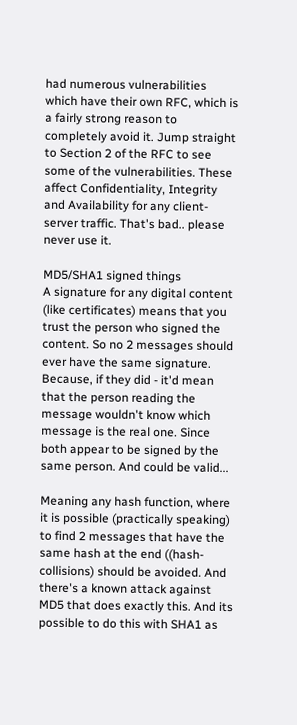had numerous vulnerabilities which have their own RFC, which is a fairly strong reason to completely avoid it. Jump straight to Section 2 of the RFC to see some of the vulnerabilities. These affect Confidentiality, Integrity and Availability for any client-server traffic. That's bad.. please never use it.

MD5/SHA1 signed things
A signature for any digital content (like certificates) means that you trust the person who signed the content. So no 2 messages should ever have the same signature. Because, if they did - it'd mean that the person reading the message wouldn't know which message is the real one. Since both appear to be signed by the same person. And could be valid...

Meaning any hash function, where it is possible (practically speaking) to find 2 messages that have the same hash at the end ((hash-collisions) should be avoided. And there's a known attack against MD5 that does exactly this. And its possible to do this with SHA1 as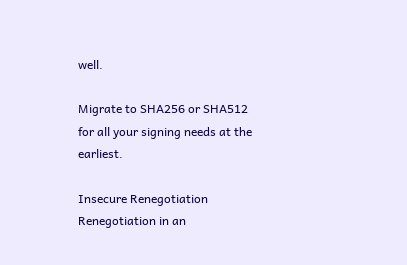well.

Migrate to SHA256 or SHA512 for all your signing needs at the earliest.

Insecure Renegotiation
Renegotiation in an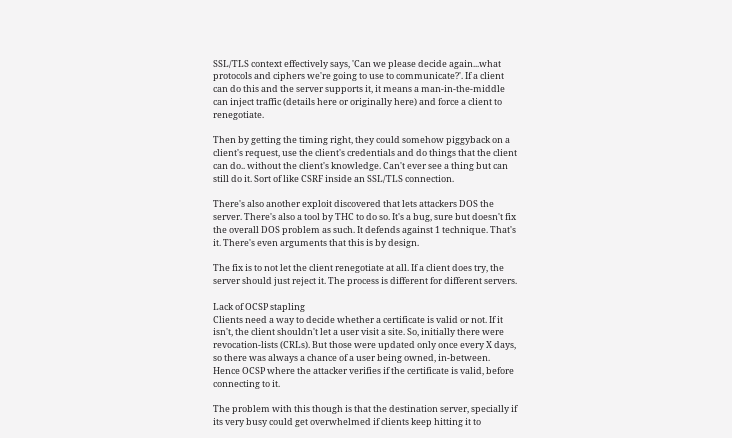SSL/TLS context effectively says, 'Can we please decide again...what protocols and ciphers we're going to use to communicate?'. If a client can do this and the server supports it, it means a man-in-the-middle can inject traffic (details here or originally here) and force a client to renegotiate.

Then by getting the timing right, they could somehow piggyback on a client's request, use the client's credentials and do things that the client can do.. without the client's knowledge. Can't ever see a thing but can still do it. Sort of like CSRF inside an SSL/TLS connection.

There's also another exploit discovered that lets attackers DOS the server. There's also a tool by THC to do so. It's a bug, sure but doesn't fix the overall DOS problem as such. It defends against 1 technique. That's it. There's even arguments that this is by design.

The fix is to not let the client renegotiate at all. If a client does try, the server should just reject it. The process is different for different servers.

Lack of OCSP stapling
Clients need a way to decide whether a certificate is valid or not. If it isn't, the client shouldn't let a user visit a site. So, initially there were revocation-lists (CRLs). But those were updated only once every X days, so there was always a chance of a user being owned, in-between. Hence OCSP where the attacker verifies if the certificate is valid, before connecting to it.

The problem with this though is that the destination server, specially if its very busy could get overwhelmed if clients keep hitting it to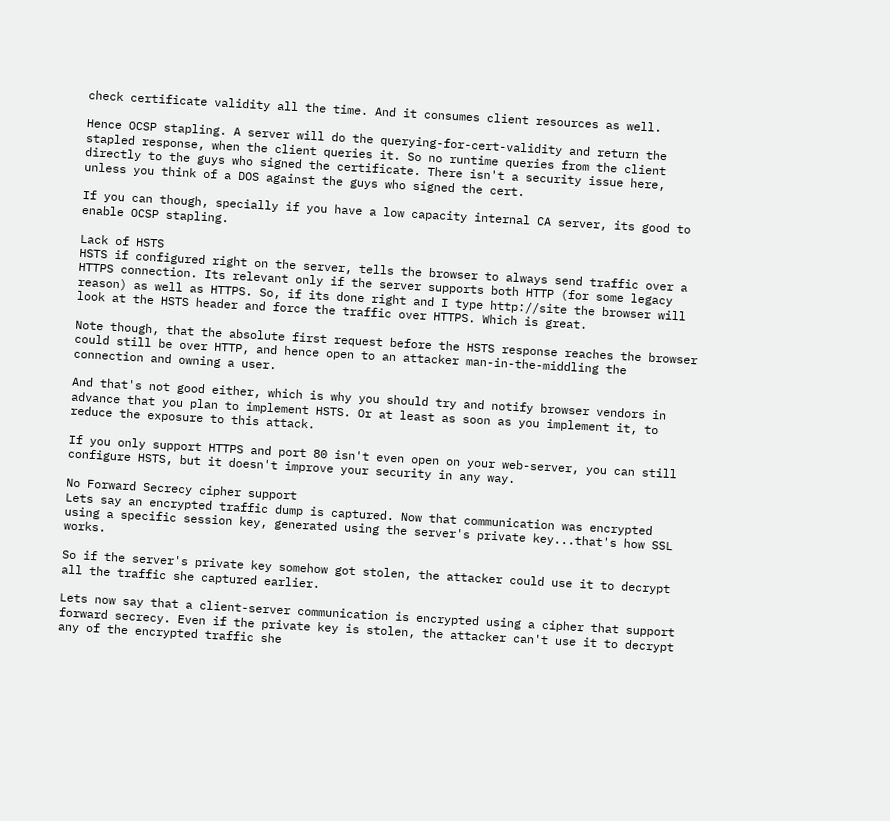check certificate validity all the time. And it consumes client resources as well.

Hence OCSP stapling. A server will do the querying-for-cert-validity and return the stapled response, when the client queries it. So no runtime queries from the client directly to the guys who signed the certificate. There isn't a security issue here, unless you think of a DOS against the guys who signed the cert.

If you can though, specially if you have a low capacity internal CA server, its good to enable OCSP stapling.

Lack of HSTS
HSTS if configured right on the server, tells the browser to always send traffic over a HTTPS connection. Its relevant only if the server supports both HTTP (for some legacy reason) as well as HTTPS. So, if its done right and I type http://site the browser will look at the HSTS header and force the traffic over HTTPS. Which is great.

Note though, that the absolute first request before the HSTS response reaches the browser could still be over HTTP, and hence open to an attacker man-in-the-middling the connection and owning a user.

And that's not good either, which is why you should try and notify browser vendors in advance that you plan to implement HSTS. Or at least as soon as you implement it, to reduce the exposure to this attack.

If you only support HTTPS and port 80 isn't even open on your web-server, you can still configure HSTS, but it doesn't improve your security in any way.

No Forward Secrecy cipher support
Lets say an encrypted traffic dump is captured. Now that communication was encrypted using a specific session key, generated using the server's private key...that's how SSL works.

So if the server's private key somehow got stolen, the attacker could use it to decrypt all the traffic she captured earlier.

Lets now say that a client-server communication is encrypted using a cipher that support forward secrecy. Even if the private key is stolen, the attacker can't use it to decrypt any of the encrypted traffic she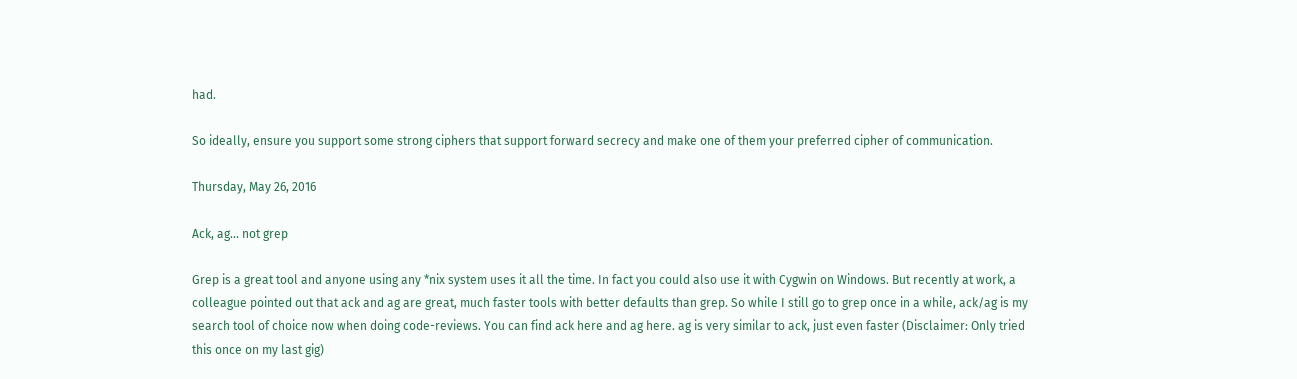had.

So ideally, ensure you support some strong ciphers that support forward secrecy and make one of them your preferred cipher of communication.

Thursday, May 26, 2016

Ack, ag... not grep

Grep is a great tool and anyone using any *nix system uses it all the time. In fact you could also use it with Cygwin on Windows. But recently at work, a colleague pointed out that ack and ag are great, much faster tools with better defaults than grep. So while I still go to grep once in a while, ack/ag is my search tool of choice now when doing code-reviews. You can find ack here and ag here. ag is very similar to ack, just even faster (Disclaimer: Only tried this once on my last gig)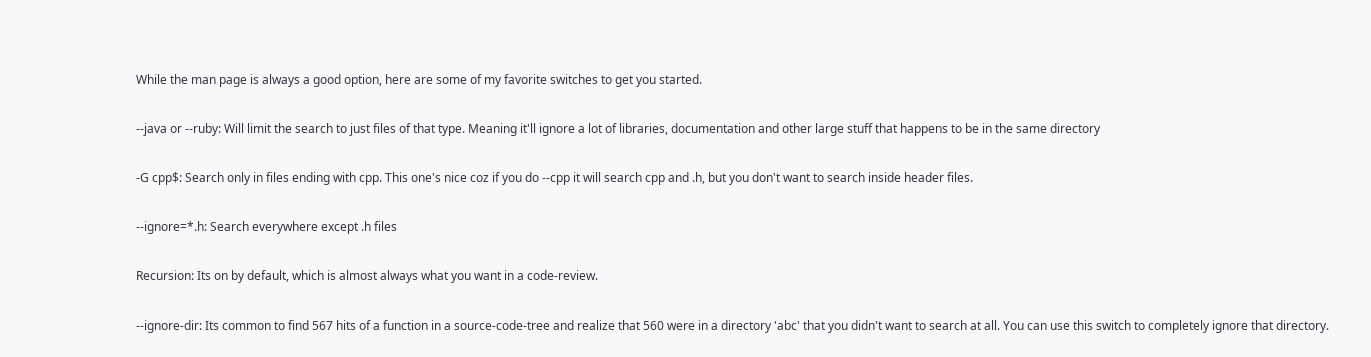While the man page is always a good option, here are some of my favorite switches to get you started.

--java or --ruby: Will limit the search to just files of that type. Meaning it'll ignore a lot of libraries, documentation and other large stuff that happens to be in the same directory

-G cpp$: Search only in files ending with cpp. This one's nice coz if you do --cpp it will search cpp and .h, but you don't want to search inside header files.

--ignore=*.h: Search everywhere except .h files

Recursion: Its on by default, which is almost always what you want in a code-review.

--ignore-dir: Its common to find 567 hits of a function in a source-code-tree and realize that 560 were in a directory 'abc' that you didn't want to search at all. You can use this switch to completely ignore that directory.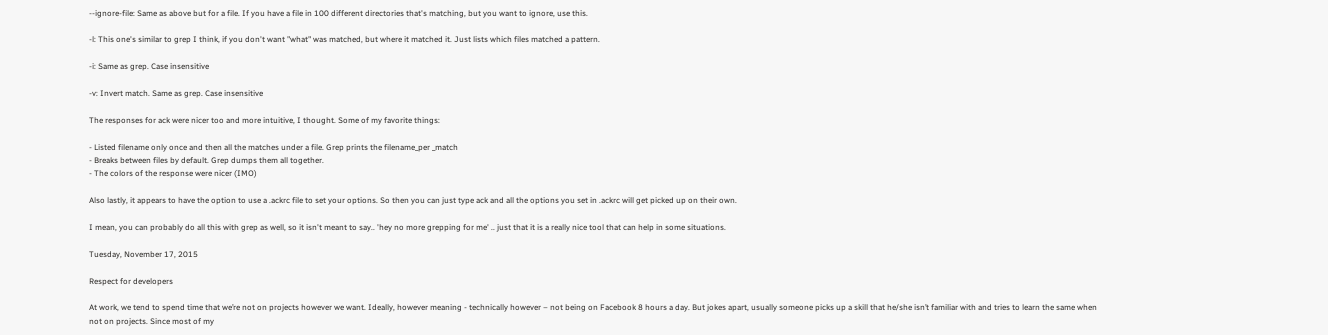--ignore-file: Same as above but for a file. If you have a file in 100 different directories that's matching, but you want to ignore, use this.

-l: This one's similar to grep I think, if you don't want "what" was matched, but where it matched it. Just lists which files matched a pattern.

-i: Same as grep. Case insensitive

-v: Invert match. Same as grep. Case insensitive

The responses for ack were nicer too and more intuitive, I thought. Some of my favorite things:

- Listed filename only once and then all the matches under a file. Grep prints the filename_per _match
- Breaks between files by default. Grep dumps them all together.
- The colors of the response were nicer (IMO)

Also lastly, it appears to have the option to use a .ackrc file to set your options. So then you can just type ack and all the options you set in .ackrc will get picked up on their own.

I mean, you can probably do all this with grep as well, so it isn't meant to say.. 'hey no more grepping for me' .. just that it is a really nice tool that can help in some situations.

Tuesday, November 17, 2015

Respect for developers

At work, we tend to spend time that we’re not on projects however we want. Ideally, however meaning - technically however – not being on Facebook 8 hours a day. But jokes apart, usually someone picks up a skill that he/she isn’t familiar with and tries to learn the same when not on projects. Since most of my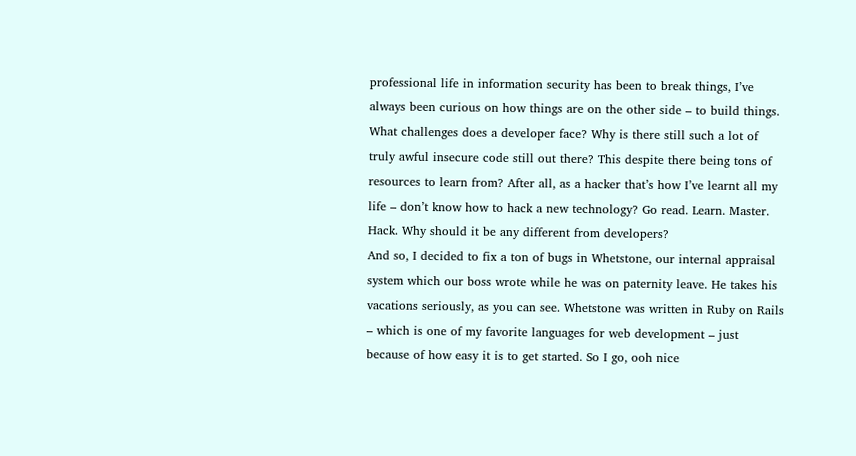professional life in information security has been to break things, I’ve always been curious on how things are on the other side – to build things. What challenges does a developer face? Why is there still such a lot of truly awful insecure code still out there? This despite there being tons of resources to learn from? After all, as a hacker that’s how I’ve learnt all my life – don’t know how to hack a new technology? Go read. Learn. Master. Hack. Why should it be any different from developers?
And so, I decided to fix a ton of bugs in Whetstone, our internal appraisal system which our boss wrote while he was on paternity leave. He takes his vacations seriously, as you can see. Whetstone was written in Ruby on Rails – which is one of my favorite languages for web development – just because of how easy it is to get started. So I go, ooh nice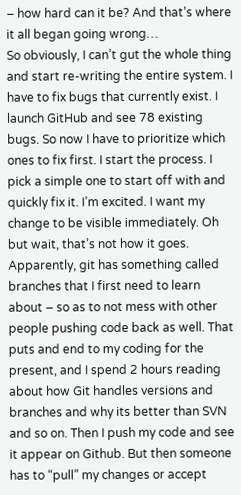– how hard can it be? And that’s where it all began going wrong…
So obviously, I can’t gut the whole thing and start re-writing the entire system. I have to fix bugs that currently exist. I launch GitHub and see 78 existing bugs. So now I have to prioritize which ones to fix first. I start the process. I pick a simple one to start off with and quickly fix it. I’m excited. I want my change to be visible immediately. Oh but wait, that’s not how it goes. Apparently, git has something called branches that I first need to learn about – so as to not mess with other people pushing code back as well. That puts and end to my coding for the present, and I spend 2 hours reading about how Git handles versions and branches and why its better than SVN and so on. Then I push my code and see it appear on Github. But then someone has to “pull” my changes or accept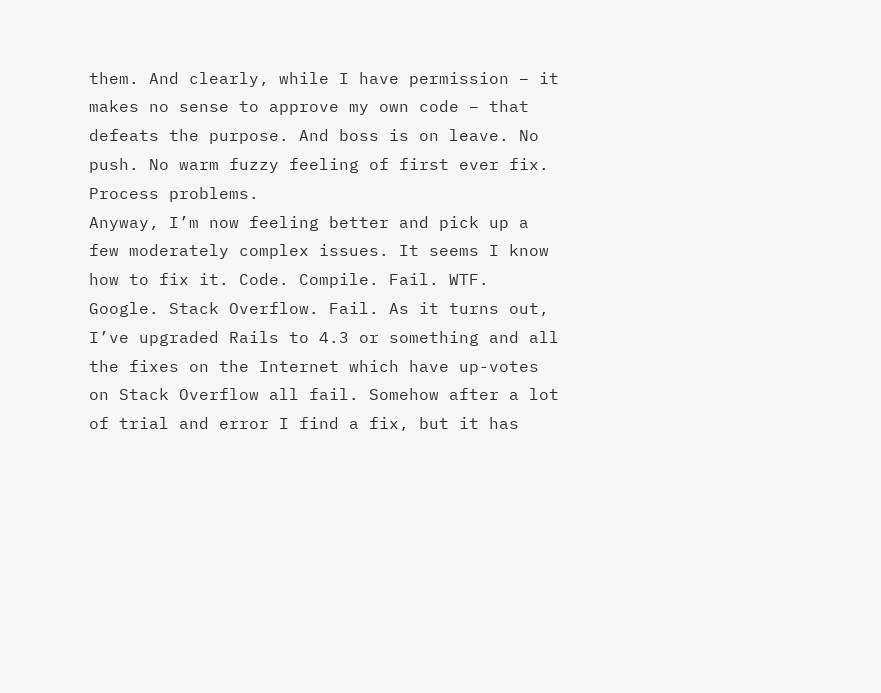them. And clearly, while I have permission – it makes no sense to approve my own code – that defeats the purpose. And boss is on leave. No push. No warm fuzzy feeling of first ever fix. Process problems.
Anyway, I’m now feeling better and pick up a few moderately complex issues. It seems I know how to fix it. Code. Compile. Fail. WTF. Google. Stack Overflow. Fail. As it turns out, I’ve upgraded Rails to 4.3 or something and all the fixes on the Internet which have up-votes on Stack Overflow all fail. Somehow after a lot of trial and error I find a fix, but it has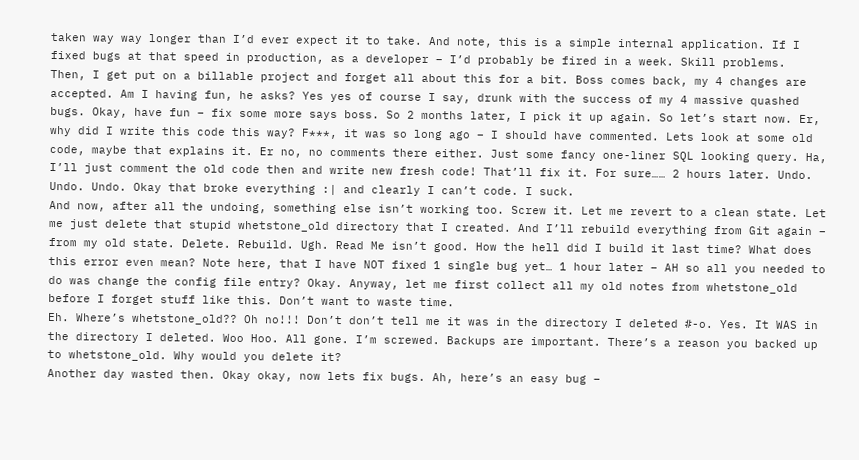taken way way longer than I’d ever expect it to take. And note, this is a simple internal application. If I fixed bugs at that speed in production, as a developer – I’d probably be fired in a week. Skill problems.
Then, I get put on a billable project and forget all about this for a bit. Boss comes back, my 4 changes are accepted. Am I having fun, he asks? Yes yes of course I say, drunk with the success of my 4 massive quashed bugs. Okay, have fun – fix some more says boss. So 2 months later, I pick it up again. So let’s start now. Er, why did I write this code this way? F***, it was so long ago – I should have commented. Lets look at some old code, maybe that explains it. Er no, no comments there either. Just some fancy one-liner SQL looking query. Ha, I’ll just comment the old code then and write new fresh code! That’ll fix it. For sure…… 2 hours later. Undo. Undo. Undo. Okay that broke everything :| and clearly I can’t code. I suck.
And now, after all the undoing, something else isn’t working too. Screw it. Let me revert to a clean state. Let me just delete that stupid whetstone_old directory that I created. And I’ll rebuild everything from Git again – from my old state. Delete. Rebuild. Ugh. Read Me isn’t good. How the hell did I build it last time? What does this error even mean? Note here, that I have NOT fixed 1 single bug yet… 1 hour later – AH so all you needed to do was change the config file entry? Okay. Anyway, let me first collect all my old notes from whetstone_old before I forget stuff like this. Don’t want to waste time.
Eh. Where’s whetstone_old?? Oh no!!! Don’t don’t tell me it was in the directory I deleted #-o. Yes. It WAS in the directory I deleted. Woo Hoo. All gone. I’m screwed. Backups are important. There’s a reason you backed up to whetstone_old. Why would you delete it?
Another day wasted then. Okay okay, now lets fix bugs. Ah, here’s an easy bug –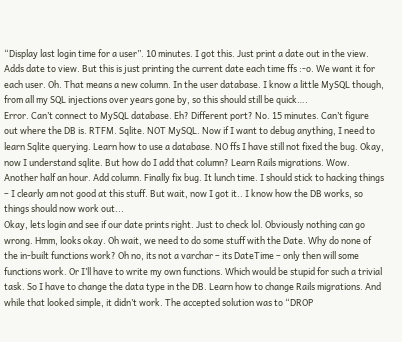“Display last login time for a user”. 10 minutes. I got this. Just print a date out in the view. Adds date to view. But this is just printing the current date each time ffs :-o. We want it for each user. Oh. That means a new column. In the user database. I know a little MySQL though, from all my SQL injections over years gone by, so this should still be quick….
Error. Can’t connect to MySQL database. Eh? Different port? No. 15 minutes. Can’t figure out where the DB is. RTFM. Sqlite. NOT MySQL. Now if I want to debug anything, I need to learn Sqlite querying. Learn how to use a database. NO ffs I have still not fixed the bug. Okay, now I understand sqlite. But how do I add that column? Learn Rails migrations. Wow. Another half an hour. Add column. Finally fix bug. It lunch time. I should stick to hacking things – I clearly am not good at this stuff. But wait, now I got it.. I know how the DB works, so things should now work out...
Okay, lets login and see if our date prints right. Just to check lol. Obviously nothing can go wrong. Hmm, looks okay. Oh wait, we need to do some stuff with the Date. Why do none of the in-built functions work? Oh no, its not a varchar – its DateTime – only then will some functions work. Or I’ll have to write my own functions. Which would be stupid for such a trivial task. So I have to change the data type in the DB. Learn how to change Rails migrations. And while that looked simple, it didn’t work. The accepted solution was to “DROP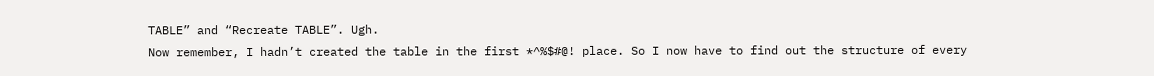TABLE” and “Recreate TABLE”. Ugh.
Now remember, I hadn’t created the table in the first *^%$#@! place. So I now have to find out the structure of every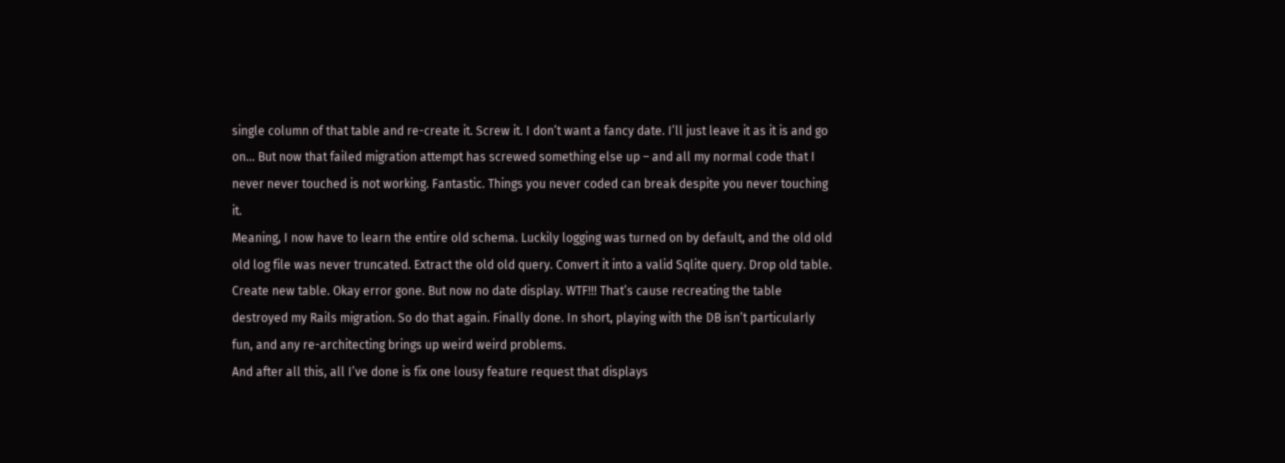single column of that table and re-create it. Screw it. I don’t want a fancy date. I’ll just leave it as it is and go on… But now that failed migration attempt has screwed something else up – and all my normal code that I never never touched is not working. Fantastic. Things you never coded can break despite you never touching it.
Meaning, I now have to learn the entire old schema. Luckily logging was turned on by default, and the old old old log file was never truncated. Extract the old old query. Convert it into a valid Sqlite query. Drop old table. Create new table. Okay error gone. But now no date display. WTF!!! That’s cause recreating the table destroyed my Rails migration. So do that again. Finally done. In short, playing with the DB isn’t particularly fun, and any re-architecting brings up weird weird problems.
And after all this, all I’ve done is fix one lousy feature request that displays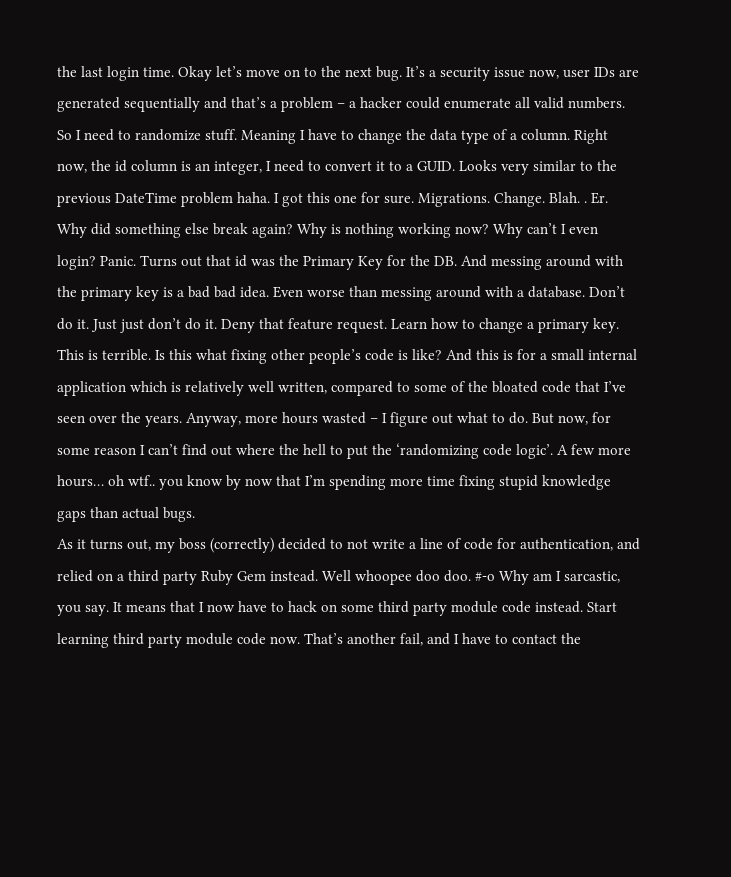the last login time. Okay let’s move on to the next bug. It’s a security issue now, user IDs are generated sequentially and that’s a problem – a hacker could enumerate all valid numbers. So I need to randomize stuff. Meaning I have to change the data type of a column. Right now, the id column is an integer, I need to convert it to a GUID. Looks very similar to the previous DateTime problem haha. I got this one for sure. Migrations. Change. Blah. . Er. Why did something else break again? Why is nothing working now? Why can’t I even login? Panic. Turns out that id was the Primary Key for the DB. And messing around with the primary key is a bad bad idea. Even worse than messing around with a database. Don’t do it. Just just don’t do it. Deny that feature request. Learn how to change a primary key.
This is terrible. Is this what fixing other people’s code is like? And this is for a small internal application which is relatively well written, compared to some of the bloated code that I’ve seen over the years. Anyway, more hours wasted – I figure out what to do. But now, for some reason I can’t find out where the hell to put the ‘randomizing code logic’. A few more hours… oh wtf.. you know by now that I’m spending more time fixing stupid knowledge gaps than actual bugs.
As it turns out, my boss (correctly) decided to not write a line of code for authentication, and relied on a third party Ruby Gem instead. Well whoopee doo doo. #-o Why am I sarcastic, you say. It means that I now have to hack on some third party module code instead. Start learning third party module code now. That’s another fail, and I have to contact the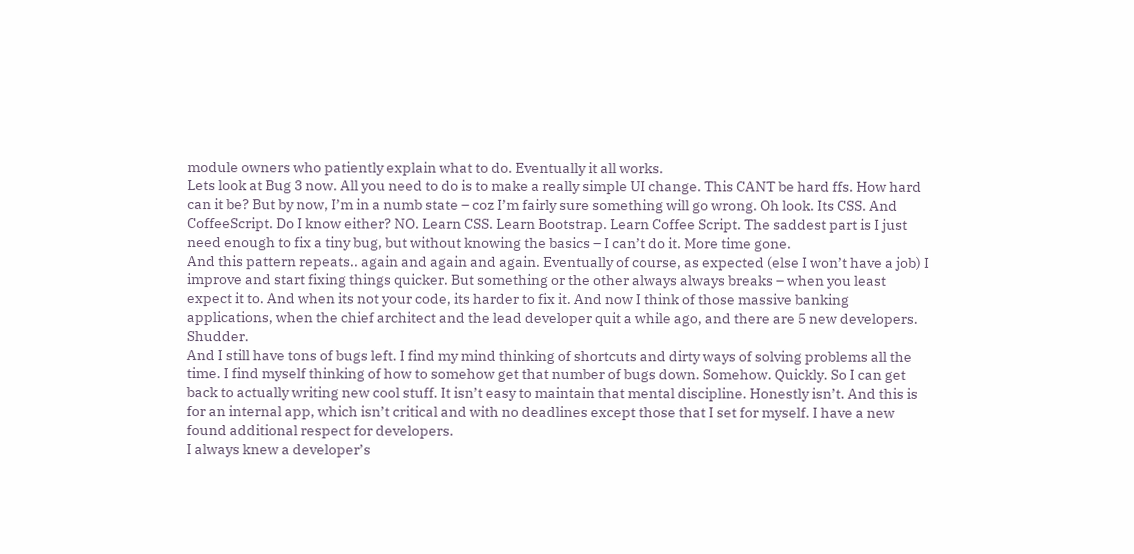module owners who patiently explain what to do. Eventually it all works.
Lets look at Bug 3 now. All you need to do is to make a really simple UI change. This CANT be hard ffs. How hard can it be? But by now, I’m in a numb state – coz I’m fairly sure something will go wrong. Oh look. Its CSS. And CoffeeScript. Do I know either? NO. Learn CSS. Learn Bootstrap. Learn Coffee Script. The saddest part is I just need enough to fix a tiny bug, but without knowing the basics – I can’t do it. More time gone.
And this pattern repeats.. again and again and again. Eventually of course, as expected (else I won’t have a job) I improve and start fixing things quicker. But something or the other always always breaks – when you least expect it to. And when its not your code, its harder to fix it. And now I think of those massive banking applications, when the chief architect and the lead developer quit a while ago, and there are 5 new developers. Shudder.
And I still have tons of bugs left. I find my mind thinking of shortcuts and dirty ways of solving problems all the time. I find myself thinking of how to somehow get that number of bugs down. Somehow. Quickly. So I can get back to actually writing new cool stuff. It isn’t easy to maintain that mental discipline. Honestly isn’t. And this is for an internal app, which isn’t critical and with no deadlines except those that I set for myself. I have a new found additional respect for developers.
I always knew a developer’s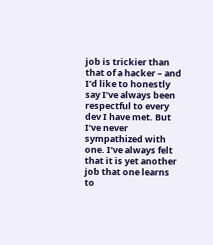job is trickier than that of a hacker – and I’d like to honestly say I’ve always been respectful to every dev I have met. But I’ve never sympathized with one. I’ve always felt that it is yet another job that one learns to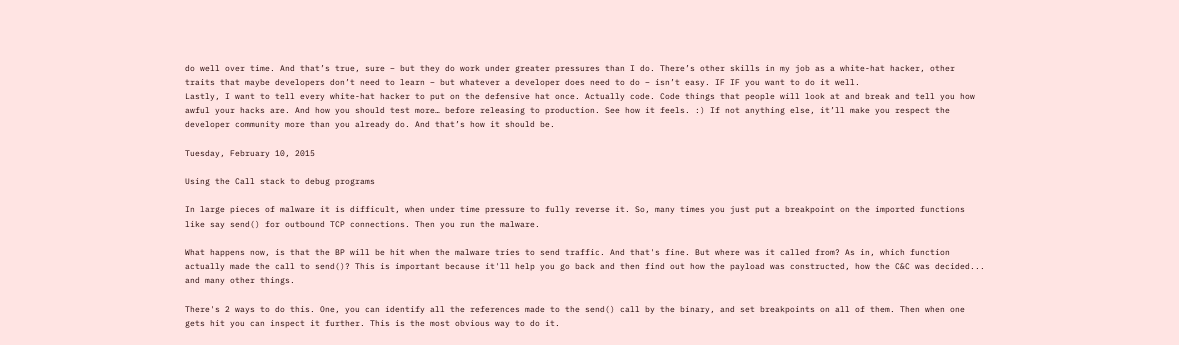do well over time. And that’s true, sure – but they do work under greater pressures than I do. There’s other skills in my job as a white-hat hacker, other traits that maybe developers don’t need to learn – but whatever a developer does need to do – isn’t easy. IF IF you want to do it well.
Lastly, I want to tell every white-hat hacker to put on the defensive hat once. Actually code. Code things that people will look at and break and tell you how awful your hacks are. And how you should test more… before releasing to production. See how it feels. :) If not anything else, it’ll make you respect the developer community more than you already do. And that’s how it should be.

Tuesday, February 10, 2015

Using the Call stack to debug programs

In large pieces of malware it is difficult, when under time pressure to fully reverse it. So, many times you just put a breakpoint on the imported functions like say send() for outbound TCP connections. Then you run the malware.

What happens now, is that the BP will be hit when the malware tries to send traffic. And that's fine. But where was it called from? As in, which function actually made the call to send()? This is important because it'll help you go back and then find out how the payload was constructed, how the C&C was decided... and many other things.

There's 2 ways to do this. One, you can identify all the references made to the send() call by the binary, and set breakpoints on all of them. Then when one gets hit you can inspect it further. This is the most obvious way to do it.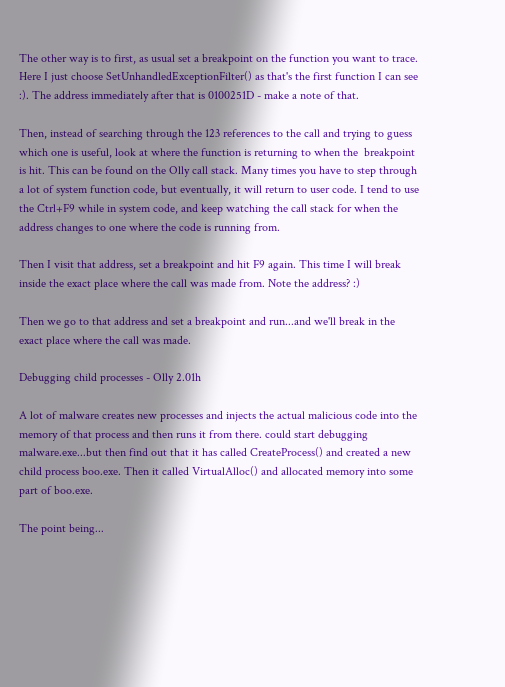The other way is to first, as usual set a breakpoint on the function you want to trace. Here I just choose SetUnhandledExceptionFilter() as that's the first function I can see :). The address immediately after that is 0100251D - make a note of that.

Then, instead of searching through the 123 references to the call and trying to guess which one is useful, look at where the function is returning to when the  breakpoint is hit. This can be found on the Olly call stack. Many times you have to step through a lot of system function code, but eventually, it will return to user code. I tend to use the Ctrl+F9 while in system code, and keep watching the call stack for when the address changes to one where the code is running from.

Then I visit that address, set a breakpoint and hit F9 again. This time I will break inside the exact place where the call was made from. Note the address? :)

Then we go to that address and set a breakpoint and run...and we'll break in the exact place where the call was made.

Debugging child processes - Olly 2.01h

A lot of malware creates new processes and injects the actual malicious code into the memory of that process and then runs it from there. could start debugging malware.exe...but then find out that it has called CreateProcess() and created a new child process boo.exe. Then it called VirtualAlloc() and allocated memory into some part of boo.exe.

The point being...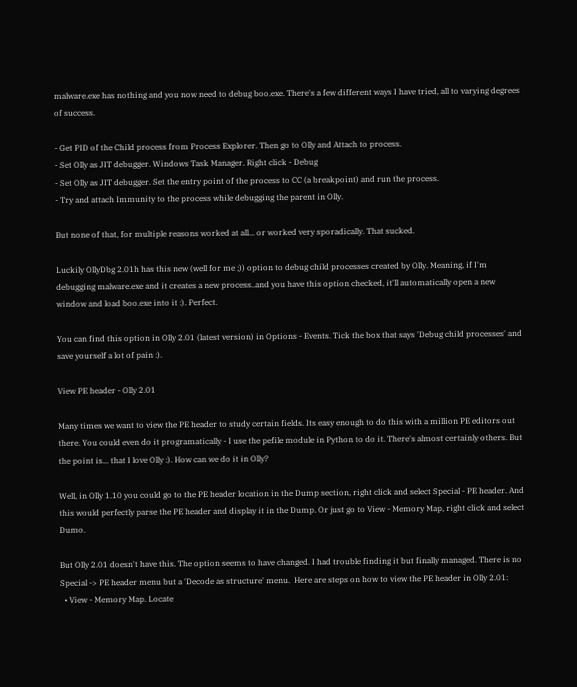malware.exe has nothing and you now need to debug boo.exe. There's a few different ways I have tried, all to varying degrees of success.

- Get PID of the Child process from Process Explorer. Then go to Olly and Attach to process.
- Set Olly as JIT debugger. Windows Task Manager. Right click - Debug
- Set Olly as JIT debugger. Set the entry point of the process to CC (a breakpoint) and run the process.
- Try and attach Immunity to the process while debugging the parent in Olly.

But none of that, for multiple reasons worked at all... or worked very sporadically. That sucked.

Luckily OllyDbg 2.01h has this new (well for me ;)) option to debug child processes created by Olly. Meaning, if I'm debugging malware.exe and it creates a new process..and you have this option checked, it'll automatically open a new window and load boo.exe into it :). Perfect.

You can find this option in Olly 2.01 (latest version) in Options - Events. Tick the box that says 'Debug child processes' and save yourself a lot of pain :).

View PE header - Olly 2.01

Many times we want to view the PE header to study certain fields. Its easy enough to do this with a million PE editors out there. You could even do it programatically - I use the pefile module in Python to do it. There's almost certainly others. But the point is... that I love Olly :). How can we do it in Olly?

Well, in Olly 1.10 you could go to the PE header location in the Dump section, right click and select Special - PE header. And this would perfectly parse the PE header and display it in the Dump. Or just go to View - Memory Map, right click and select Dumo.

But Olly 2.01 doesn't have this. The option seems to have changed. I had trouble finding it but finally managed. There is no Special -> PE header menu but a 'Decode as structure' menu.  Here are steps on how to view the PE header in Olly 2.01:
  • View - Memory Map. Locate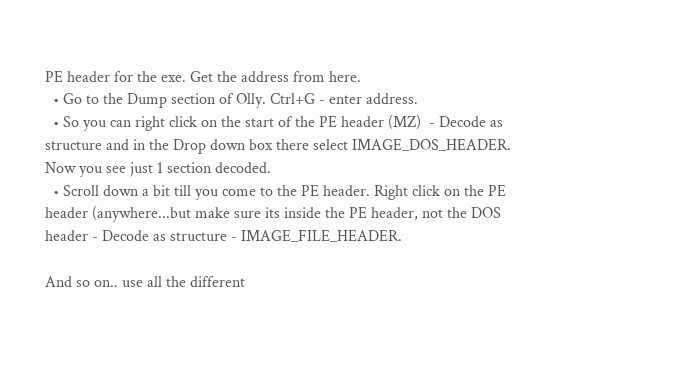PE header for the exe. Get the address from here.
  • Go to the Dump section of Olly. Ctrl+G - enter address.
  • So you can right click on the start of the PE header (MZ)  - Decode as structure and in the Drop down box there select IMAGE_DOS_HEADER. Now you see just 1 section decoded.
  • Scroll down a bit till you come to the PE header. Right click on the PE header (anywhere...but make sure its inside the PE header, not the DOS header - Decode as structure - IMAGE_FILE_HEADER.

And so on.. use all the different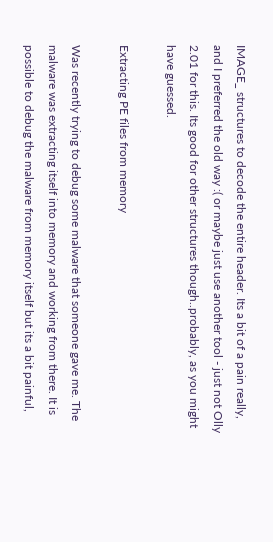IMAGE_ structures to decode the entire header. Its a bit of a pain really, and I preferred the old way :( or maybe just use another tool - just not Olly 2.01 for this. Its good for other structures though..probably, as you might have guessed.

Extracting PE files from memory

Was recently trying to debug some malware that someone gave me. The malware was extracting itself into memory and working from there. It is possible to debug the malware from memory itself but its a bit painful,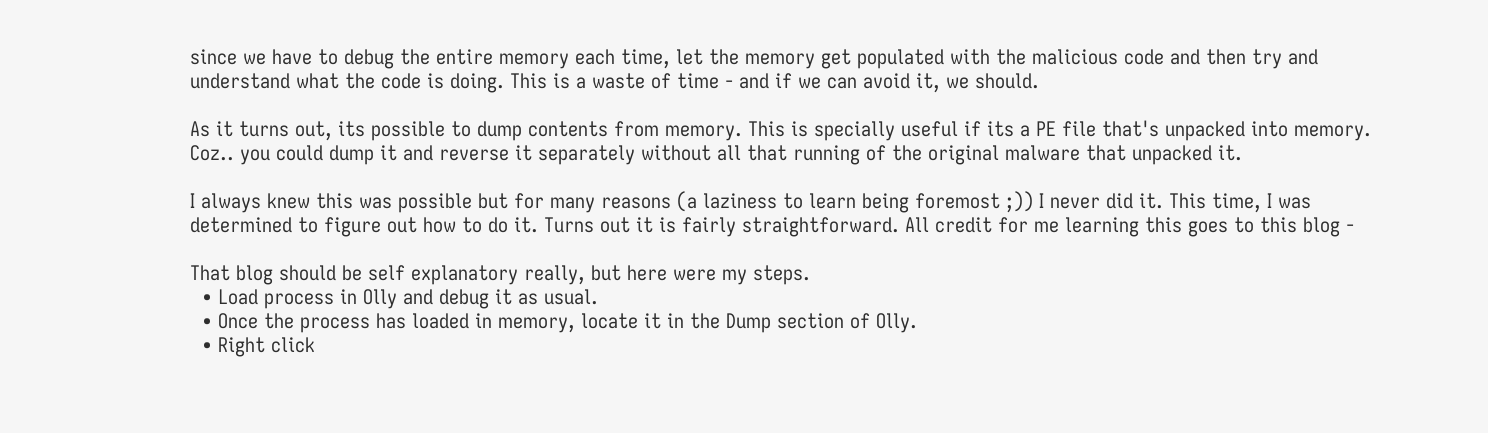since we have to debug the entire memory each time, let the memory get populated with the malicious code and then try and understand what the code is doing. This is a waste of time - and if we can avoid it, we should.

As it turns out, its possible to dump contents from memory. This is specially useful if its a PE file that's unpacked into memory. Coz.. you could dump it and reverse it separately without all that running of the original malware that unpacked it.

I always knew this was possible but for many reasons (a laziness to learn being foremost ;)) I never did it. This time, I was determined to figure out how to do it. Turns out it is fairly straightforward. All credit for me learning this goes to this blog -

That blog should be self explanatory really, but here were my steps.
  • Load process in Olly and debug it as usual.
  • Once the process has loaded in memory, locate it in the Dump section of Olly.
  • Right click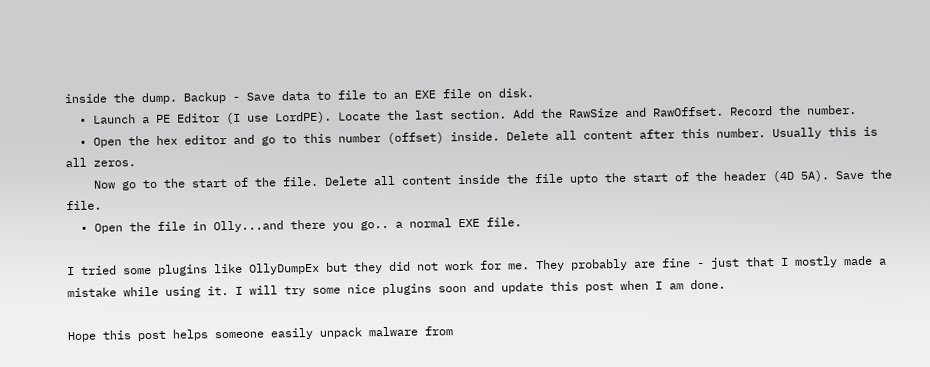inside the dump. Backup - Save data to file to an EXE file on disk.
  • Launch a PE Editor (I use LordPE). Locate the last section. Add the RawSize and RawOffset. Record the number.
  • Open the hex editor and go to this number (offset) inside. Delete all content after this number. Usually this is all zeros.
    Now go to the start of the file. Delete all content inside the file upto the start of the header (4D 5A). Save the file.
  • Open the file in Olly...and there you go.. a normal EXE file.

I tried some plugins like OllyDumpEx but they did not work for me. They probably are fine - just that I mostly made a mistake while using it. I will try some nice plugins soon and update this post when I am done.

Hope this post helps someone easily unpack malware from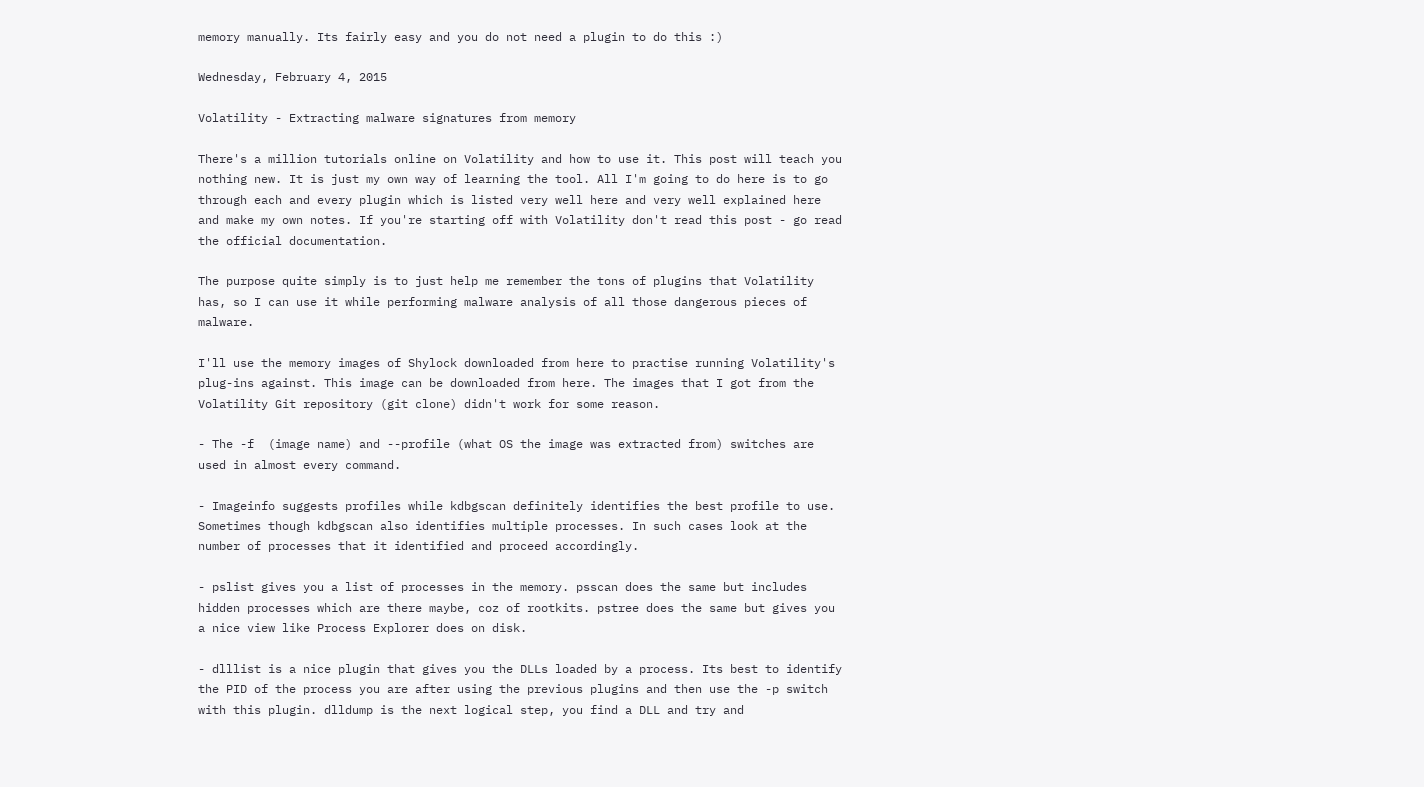memory manually. Its fairly easy and you do not need a plugin to do this :)

Wednesday, February 4, 2015

Volatility - Extracting malware signatures from memory

There's a million tutorials online on Volatility and how to use it. This post will teach you nothing new. It is just my own way of learning the tool. All I'm going to do here is to go through each and every plugin which is listed very well here and very well explained here and make my own notes. If you're starting off with Volatility don't read this post - go read the official documentation.

The purpose quite simply is to just help me remember the tons of plugins that Volatility has, so I can use it while performing malware analysis of all those dangerous pieces of malware.

I'll use the memory images of Shylock downloaded from here to practise running Volatility's plug-ins against. This image can be downloaded from here. The images that I got from the Volatility Git repository (git clone) didn't work for some reason.

- The -f  (image name) and --profile (what OS the image was extracted from) switches are used in almost every command.

- Imageinfo suggests profiles while kdbgscan definitely identifies the best profile to use. Sometimes though kdbgscan also identifies multiple processes. In such cases look at the number of processes that it identified and proceed accordingly.

- pslist gives you a list of processes in the memory. psscan does the same but includes hidden processes which are there maybe, coz of rootkits. pstree does the same but gives you a nice view like Process Explorer does on disk.

- dlllist is a nice plugin that gives you the DLLs loaded by a process. Its best to identify the PID of the process you are after using the previous plugins and then use the -p switch with this plugin. dlldump is the next logical step, you find a DLL and try and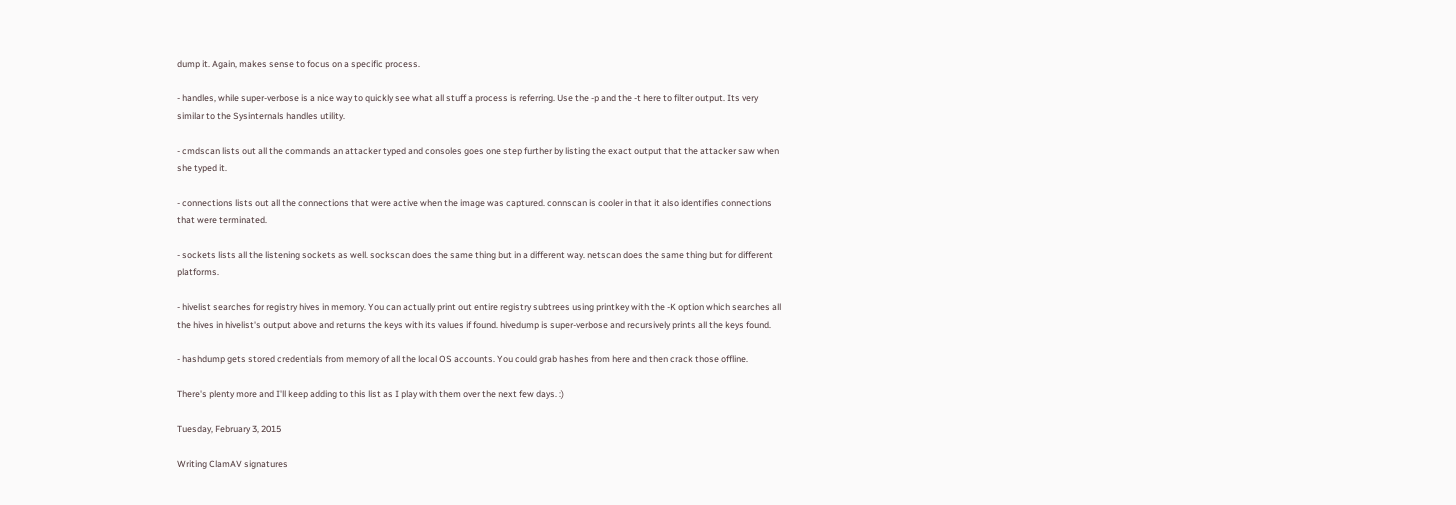dump it. Again, makes sense to focus on a specific process.

- handles, while super-verbose is a nice way to quickly see what all stuff a process is referring. Use the -p and the -t here to filter output. Its very similar to the Sysinternals handles utility.

- cmdscan lists out all the commands an attacker typed and consoles goes one step further by listing the exact output that the attacker saw when she typed it.

- connections lists out all the connections that were active when the image was captured. connscan is cooler in that it also identifies connections that were terminated.

- sockets lists all the listening sockets as well. sockscan does the same thing but in a different way. netscan does the same thing but for different platforms.

- hivelist searches for registry hives in memory. You can actually print out entire registry subtrees using printkey with the -K option which searches all the hives in hivelist's output above and returns the keys with its values if found. hivedump is super-verbose and recursively prints all the keys found.

- hashdump gets stored credentials from memory of all the local OS accounts. You could grab hashes from here and then crack those offline.

There's plenty more and I'll keep adding to this list as I play with them over the next few days. :)

Tuesday, February 3, 2015

Writing ClamAV signatures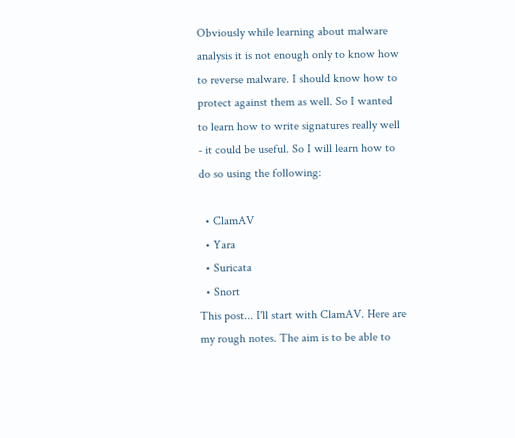Obviously while learning about malware analysis it is not enough only to know how to reverse malware. I should know how to protect against them as well. So I wanted to learn how to write signatures really well - it could be useful. So I will learn how to do so using the following:

  • ClamAV
  • Yara
  • Suricata
  • Snort
This post... I'll start with ClamAV. Here are my rough notes. The aim is to be able to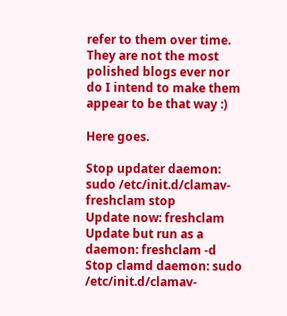refer to them over time. They are not the most polished blogs ever nor do I intend to make them appear to be that way :)

Here goes.

Stop updater daemon: sudo /etc/init.d/clamav-freshclam stop
Update now: freshclam
Update but run as a daemon: freshclam -d
Stop clamd daemon: sudo /etc/init.d/clamav-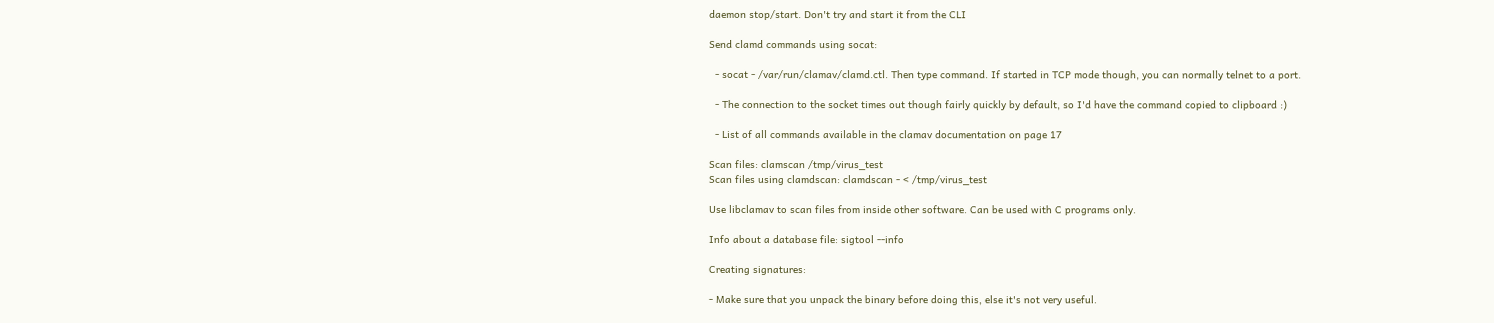daemon stop/start. Don't try and start it from the CLI

Send clamd commands using socat:

  - socat - /var/run/clamav/clamd.ctl. Then type command. If started in TCP mode though, you can normally telnet to a port.

  - The connection to the socket times out though fairly quickly by default, so I'd have the command copied to clipboard :)

  - List of all commands available in the clamav documentation on page 17

Scan files: clamscan /tmp/virus_test
Scan files using clamdscan: clamdscan - < /tmp/virus_test

Use libclamav to scan files from inside other software. Can be used with C programs only.

Info about a database file: sigtool --info

Creating signatures:

- Make sure that you unpack the binary before doing this, else it's not very useful.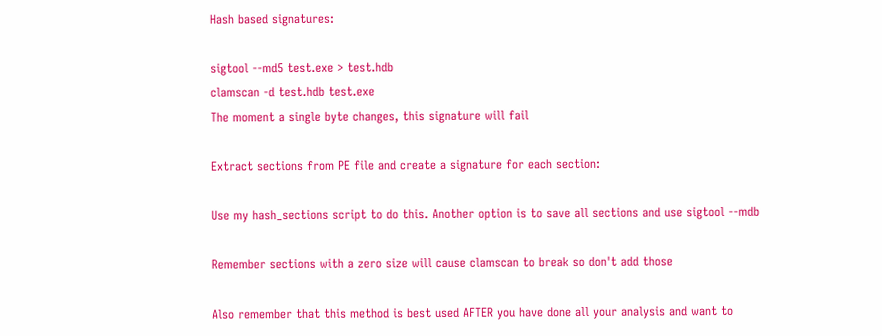Hash based signatures:

sigtool --md5 test.exe > test.hdb
clamscan -d test.hdb test.exe
The moment a single byte changes, this signature will fail

Extract sections from PE file and create a signature for each section:

Use my hash_sections script to do this. Another option is to save all sections and use sigtool --mdb

Remember sections with a zero size will cause clamscan to break so don't add those

Also remember that this method is best used AFTER you have done all your analysis and want to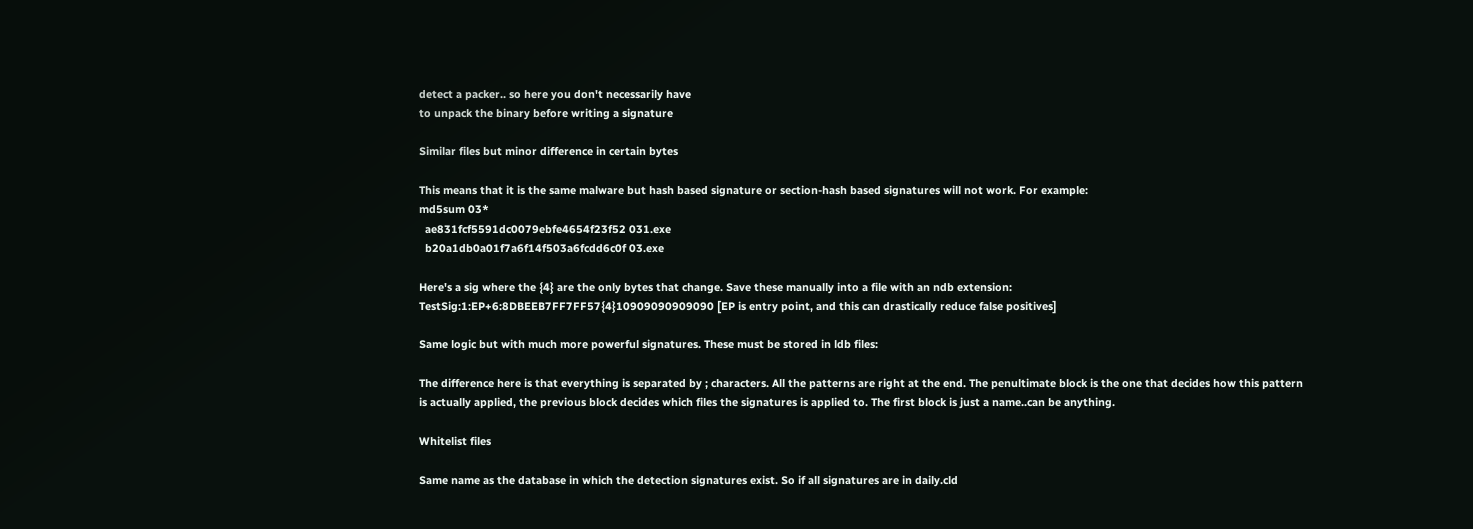detect a packer.. so here you don't necessarily have
to unpack the binary before writing a signature

Similar files but minor difference in certain bytes

This means that it is the same malware but hash based signature or section-hash based signatures will not work. For example:
md5sum 03*
  ae831fcf5591dc0079ebfe4654f23f52 031.exe
  b20a1db0a01f7a6f14f503a6fcdd6c0f 03.exe

Here's a sig where the {4} are the only bytes that change. Save these manually into a file with an ndb extension:
TestSig:1:EP+6:8DBEEB7FF7FF57{4}10909090909090 [EP is entry point, and this can drastically reduce false positives]

Same logic but with much more powerful signatures. These must be stored in ldb files:

The difference here is that everything is separated by ; characters. All the patterns are right at the end. The penultimate block is the one that decides how this pattern is actually applied, the previous block decides which files the signatures is applied to. The first block is just a name..can be anything.

Whitelist files

Same name as the database in which the detection signatures exist. So if all signatures are in daily.cld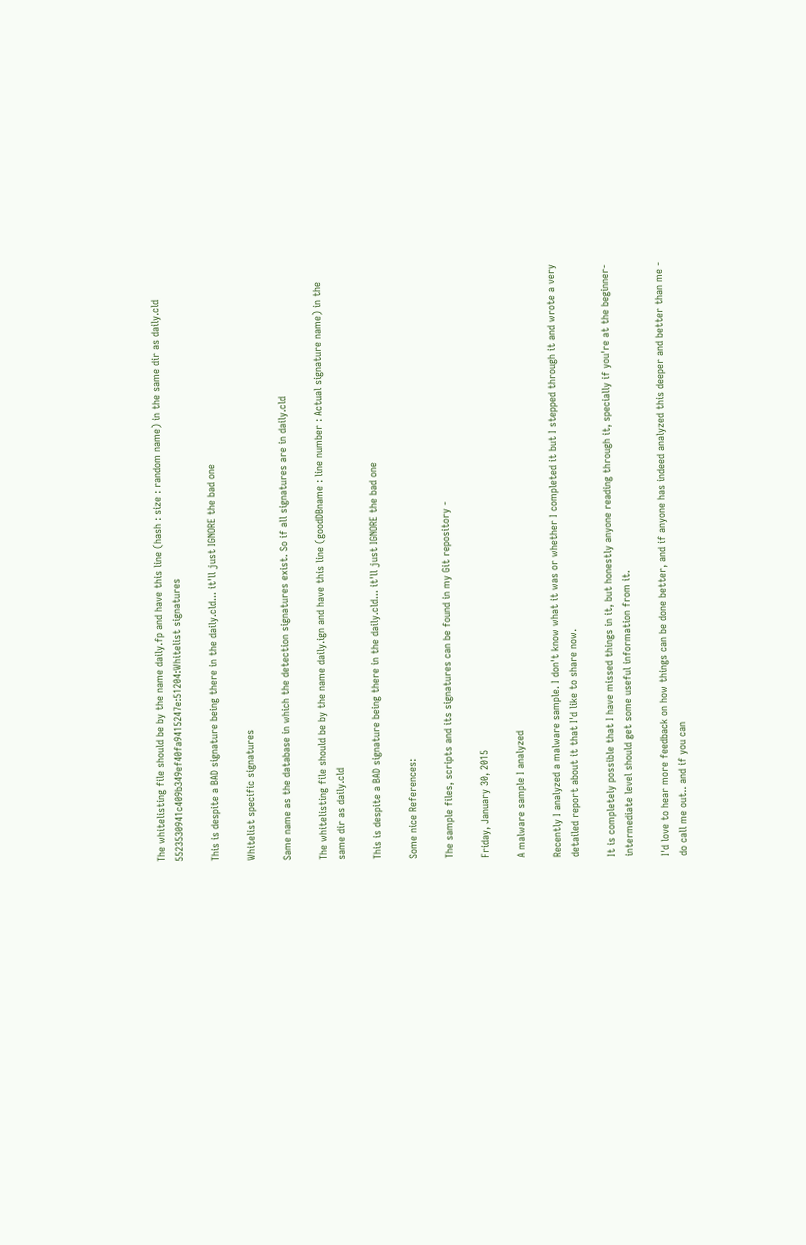The whitelisting file should be by the name daily.fp and have this line (hash : size : random name) in the same dir as daily.cld
5523530941c409b349ef40fa9415247e:51204:Whitelist signatures

This is despite a BAD signature being there in the daily.cld... it'll just IGNORE the bad one

Whitelist specific signatures

Same name as the database in which the detection signatures exist. So if all signatures are in daily.cld

The whitelisting file should be by the name daily.ign and have this line (goodDBname : line number : Actual signature name) in the same dir as daily.cld

This is despite a BAD signature being there in the daily.cld... it'll just IGNORE the bad one

Some nice References:

The sample files, scripts and its signatures can be found in my Git repository -

Friday, January 30, 2015

A malware sample I analyzed

Recently I analyzed a malware sample. I don't know what it was or whether I completed it but I stepped through it and wrote a very detailed report about it that I'd like to share now.

It is completely possible that I have missed things in it, but honestly anyone reading through it, specially if you're at the beginner-intermediate level should get some useful information from it.

I'd love to hear more feedback on how things can be done better, and if anyone has indeed analyzed this deeper and better than me - do call me out.. and if you can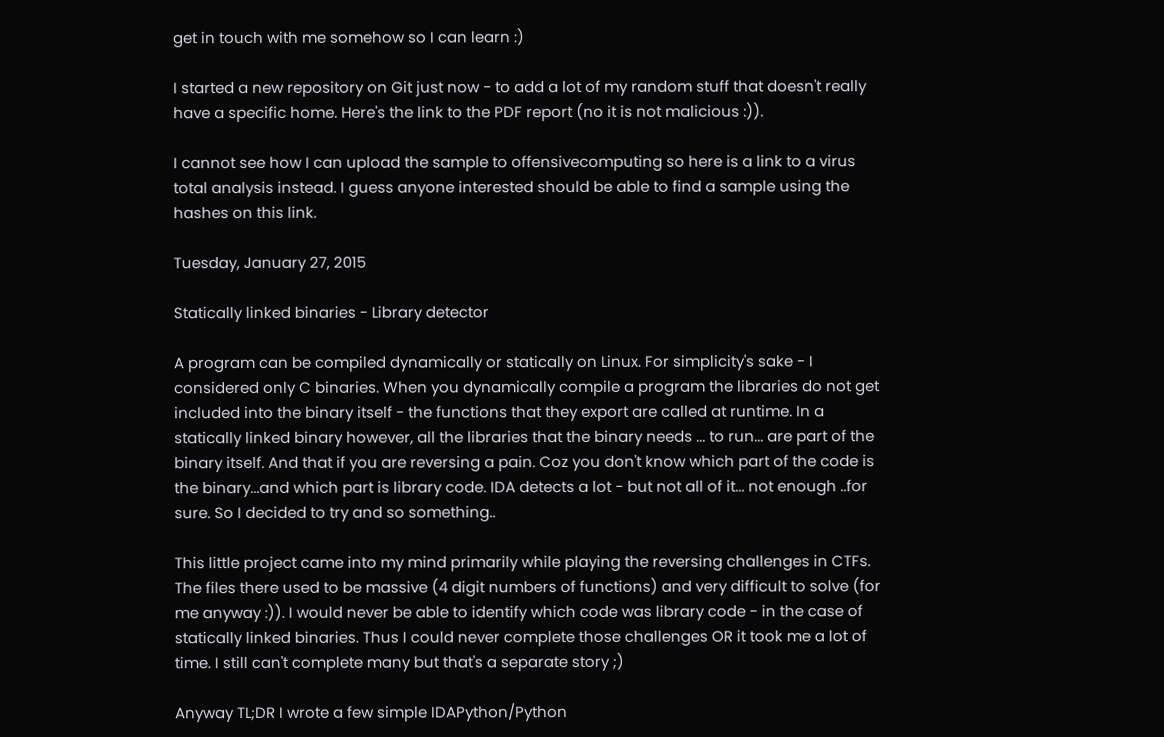get in touch with me somehow so I can learn :)

I started a new repository on Git just now - to add a lot of my random stuff that doesn't really have a specific home. Here's the link to the PDF report (no it is not malicious :)).

I cannot see how I can upload the sample to offensivecomputing so here is a link to a virus total analysis instead. I guess anyone interested should be able to find a sample using the hashes on this link.

Tuesday, January 27, 2015

Statically linked binaries - Library detector

A program can be compiled dynamically or statically on Linux. For simplicity's sake - I considered only C binaries. When you dynamically compile a program the libraries do not get included into the binary itself - the functions that they export are called at runtime. In a statically linked binary however, all the libraries that the binary needs ... to run... are part of the binary itself. And that if you are reversing a pain. Coz you don't know which part of the code is the binary...and which part is library code. IDA detects a lot - but not all of it... not enough ..for sure. So I decided to try and so something..

This little project came into my mind primarily while playing the reversing challenges in CTFs. The files there used to be massive (4 digit numbers of functions) and very difficult to solve (for me anyway :)). I would never be able to identify which code was library code - in the case of statically linked binaries. Thus I could never complete those challenges OR it took me a lot of time. I still can't complete many but that's a separate story ;)

Anyway TL;DR I wrote a few simple IDAPython/Python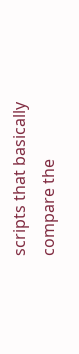scripts that basically compare the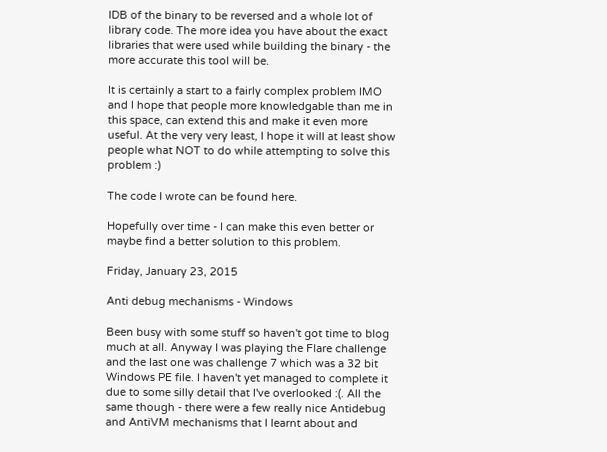IDB of the binary to be reversed and a whole lot of library code. The more idea you have about the exact libraries that were used while building the binary - the more accurate this tool will be.

It is certainly a start to a fairly complex problem IMO and I hope that people more knowledgable than me in this space, can extend this and make it even more useful. At the very very least, I hope it will at least show people what NOT to do while attempting to solve this problem :)

The code I wrote can be found here.

Hopefully over time - I can make this even better or maybe find a better solution to this problem.

Friday, January 23, 2015

Anti debug mechanisms - Windows

Been busy with some stuff so haven't got time to blog much at all. Anyway I was playing the Flare challenge and the last one was challenge 7 which was a 32 bit Windows PE file. I haven't yet managed to complete it due to some silly detail that I've overlooked :(. All the same though - there were a few really nice Antidebug and AntiVM mechanisms that I learnt about and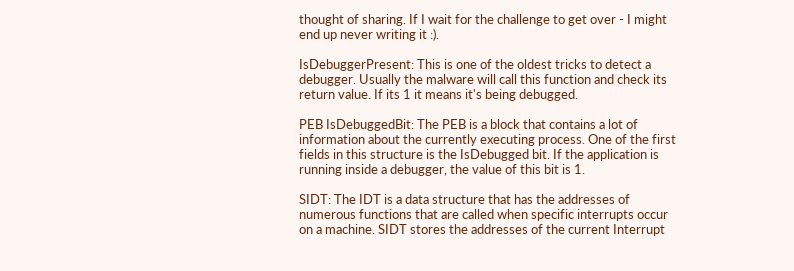thought of sharing. If I wait for the challenge to get over - I might end up never writing it :).

IsDebuggerPresent: This is one of the oldest tricks to detect a debugger. Usually the malware will call this function and check its return value. If its 1 it means it's being debugged.

PEB IsDebuggedBit: The PEB is a block that contains a lot of information about the currently executing process. One of the first fields in this structure is the IsDebugged bit. If the application is running inside a debugger, the value of this bit is 1.

SIDT: The IDT is a data structure that has the addresses of numerous functions that are called when specific interrupts occur on a machine. SIDT stores the addresses of the current Interrupt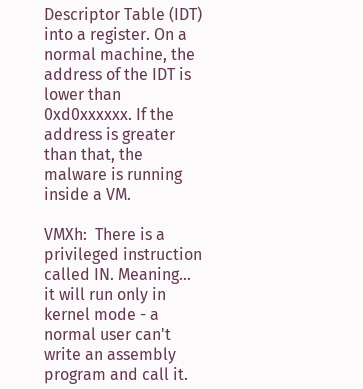Descriptor Table (IDT) into a register. On a normal machine, the address of the IDT is lower than 0xd0xxxxxx. If the address is greater than that, the malware is running inside a VM.

VMXh:  There is a privileged instruction called IN. Meaning... it will run only in kernel mode - a normal user can't write an assembly program and call it.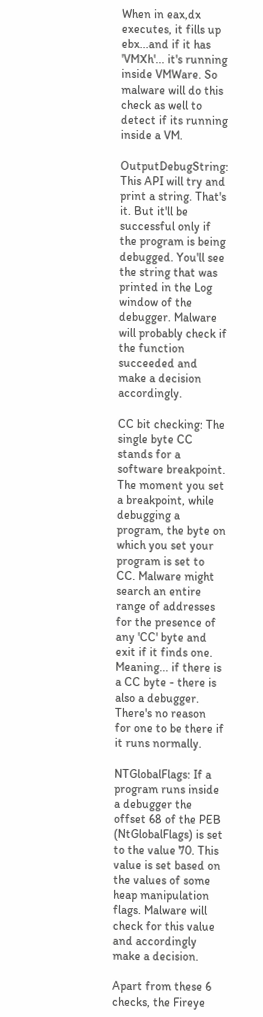When in eax,dx executes, it fills up ebx...and if it has 'VMXh'... it's running inside VMWare. So malware will do this check as well to detect if its running inside a VM.

OutputDebugString: This API will try and print a string. That's it. But it'll be successful only if the program is being debugged. You'll see the string that was printed in the Log window of the debugger. Malware will probably check if the function succeeded and make a decision accordingly.

CC bit checking: The single byte CC stands for a software breakpoint. The moment you set a breakpoint, while debugging a program, the byte on which you set your program is set to CC. Malware might search an entire range of addresses for the presence of any 'CC' byte and exit if it finds one. Meaning... if there is a CC byte - there is also a debugger. There's no reason for one to be there if it runs normally.

NTGlobalFlags: If a program runs inside a debugger the offset 68 of the PEB (NtGlobalFlags) is set to the value 70. This value is set based on the values of some heap manipulation flags. Malware will check for this value and accordingly make a decision.

Apart from these 6 checks, the Fireye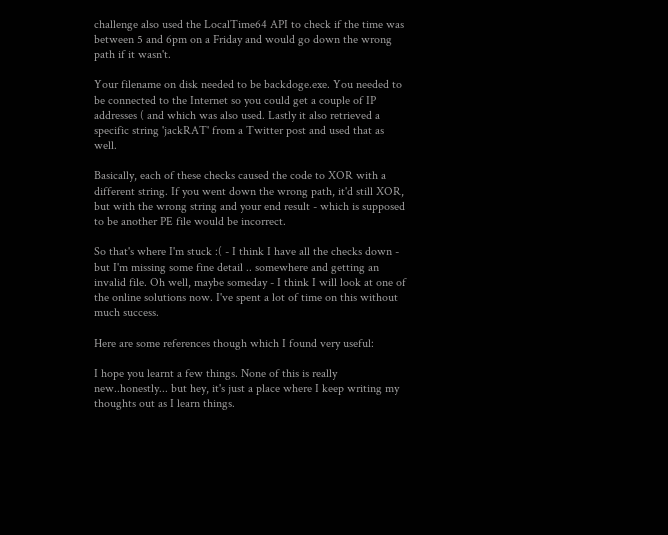challenge also used the LocalTime64 API to check if the time was between 5 and 6pm on a Friday and would go down the wrong path if it wasn't.

Your filename on disk needed to be backdoge.exe. You needed to be connected to the Internet so you could get a couple of IP addresses ( and which was also used. Lastly it also retrieved a specific string 'jackRAT' from a Twitter post and used that as well.

Basically, each of these checks caused the code to XOR with a different string. If you went down the wrong path, it'd still XOR, but with the wrong string and your end result - which is supposed to be another PE file would be incorrect.

So that's where I'm stuck :( - I think I have all the checks down - but I'm missing some fine detail .. somewhere and getting an invalid file. Oh well, maybe someday - I think I will look at one of the online solutions now. I've spent a lot of time on this without much success.

Here are some references though which I found very useful:

I hope you learnt a few things. None of this is really new..honestly... but hey, it's just a place where I keep writing my thoughts out as I learn things.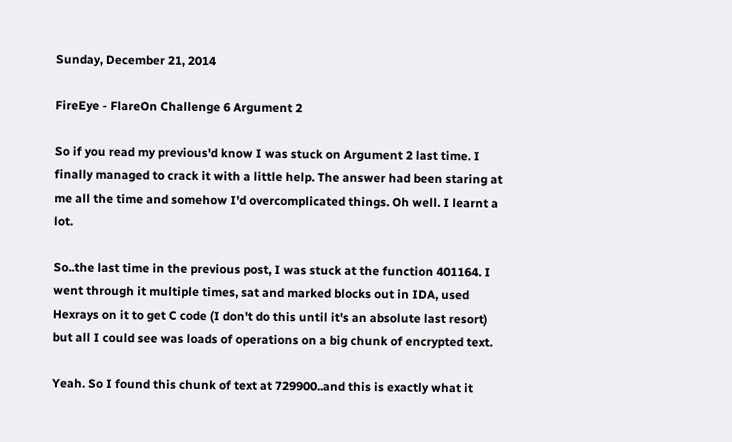Sunday, December 21, 2014

FireEye - FlareOn Challenge 6 Argument 2

So if you read my previous'd know I was stuck on Argument 2 last time. I finally managed to crack it with a little help. The answer had been staring at me all the time and somehow I'd overcomplicated things. Oh well. I learnt a lot.

So..the last time in the previous post, I was stuck at the function 401164. I went through it multiple times, sat and marked blocks out in IDA, used Hexrays on it to get C code (I don't do this until it's an absolute last resort) but all I could see was loads of operations on a big chunk of encrypted text.

Yeah. So I found this chunk of text at 729900..and this is exactly what it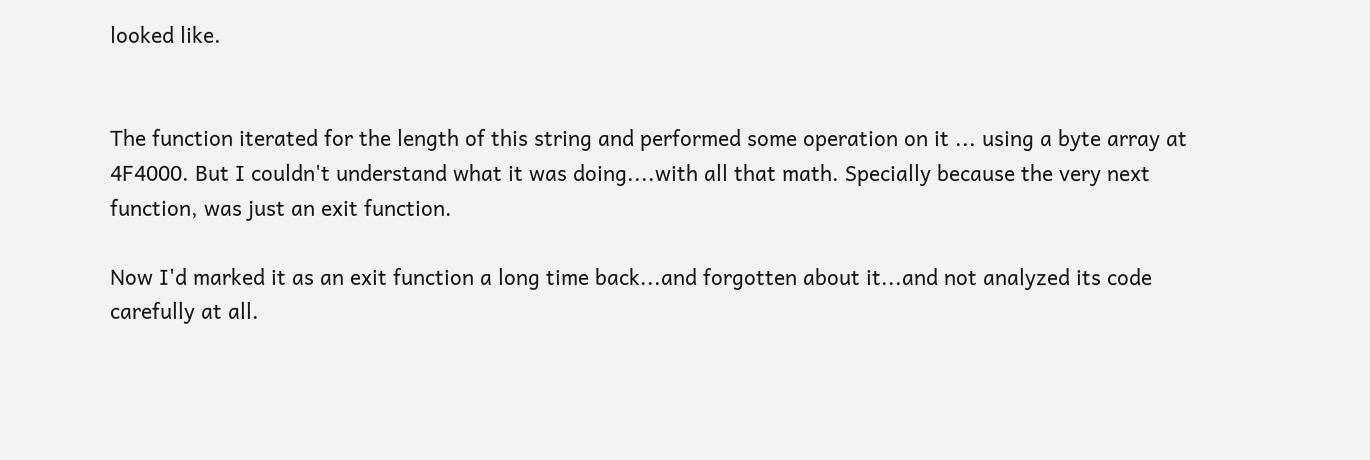looked like.


The function iterated for the length of this string and performed some operation on it ... using a byte array at 4F4000. But I couldn't understand what it was doing....with all that math. Specially because the very next function, was just an exit function.

Now I'd marked it as an exit function a long time back...and forgotten about it...and not analyzed its code carefully at all.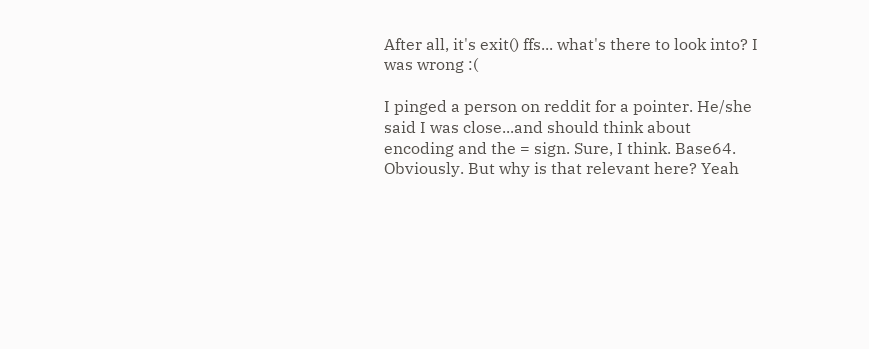After all, it's exit() ffs... what's there to look into? I was wrong :(

I pinged a person on reddit for a pointer. He/she said I was close...and should think about encoding and the = sign. Sure, I think. Base64. Obviously. But why is that relevant here? Yeah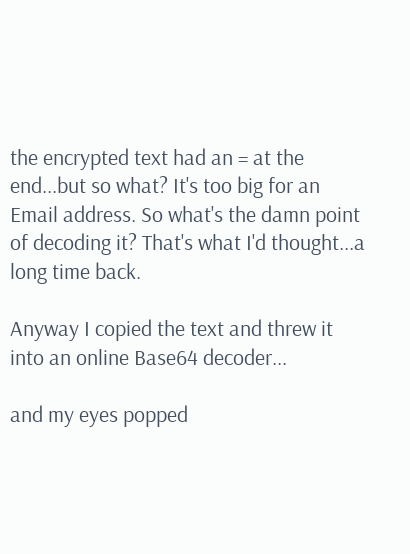the encrypted text had an = at the end...but so what? It's too big for an Email address. So what's the damn point of decoding it? That's what I'd thought...a long time back.

Anyway I copied the text and threw it into an online Base64 decoder...

and my eyes popped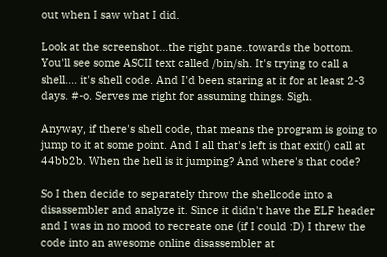out when I saw what I did.

Look at the screenshot...the right pane..towards the bottom. You'll see some ASCII text called /bin/sh. It's trying to call a shell.... it's shell code. And I'd been staring at it for at least 2-3 days. #-o. Serves me right for assuming things. Sigh.

Anyway, if there's shell code, that means the program is going to jump to it at some point. And I all that's left is that exit() call at 44bb2b. When the hell is it jumping? And where's that code?

So I then decide to separately throw the shellcode into a disassembler and analyze it. Since it didn't have the ELF header and I was in no mood to recreate one (if I could :D) I threw the code into an awesome online disassembler at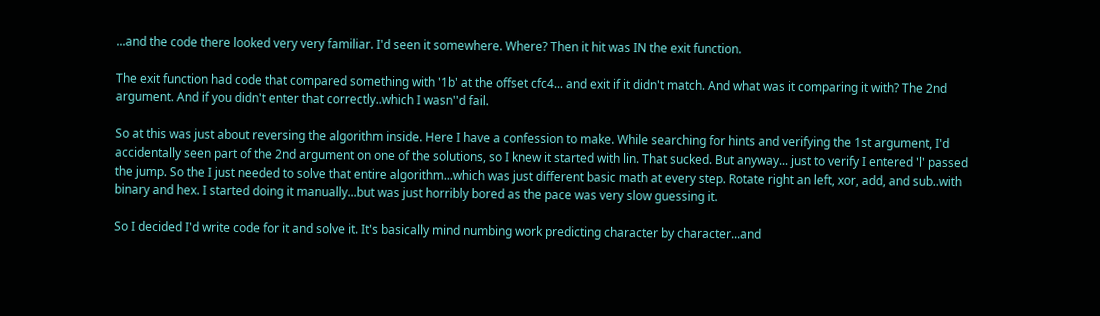...and the code there looked very very familiar. I'd seen it somewhere. Where? Then it hit was IN the exit function.

The exit function had code that compared something with '1b' at the offset cfc4... and exit if it didn't match. And what was it comparing it with? The 2nd argument. And if you didn't enter that correctly..which I wasn''d fail.

So at this was just about reversing the algorithm inside. Here I have a confession to make. While searching for hints and verifying the 1st argument, I'd accidentally seen part of the 2nd argument on one of the solutions, so I knew it started with lin. That sucked. But anyway... just to verify I entered 'l' passed the jump. So the I just needed to solve that entire algorithm...which was just different basic math at every step. Rotate right an left, xor, add, and sub..with binary and hex. I started doing it manually...but was just horribly bored as the pace was very slow guessing it.

So I decided I'd write code for it and solve it. It's basically mind numbing work predicting character by character...and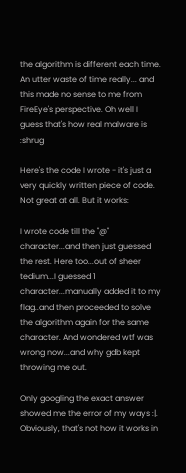the algorithm is different each time. An utter waste of time really... and this made no sense to me from FireEye's perspective. Oh well I guess that's how real malware is :shrug

Here's the code I wrote - it's just a very quickly written piece of code. Not great at all. But it works:

I wrote code till the "@" character...and then just guessed the rest. Here too...out of sheer tedium...I guessed 1 character...manually added it to my flag..and then proceeded to solve the algorithm again for the same character. And wondered wtf was wrong now...and why gdb kept throwing me out.

Only googling the exact answer showed me the error of my ways :|. Obviously, that's not how it works in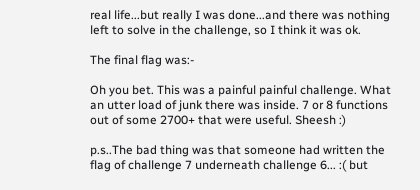real life...but really I was done...and there was nothing left to solve in the challenge, so I think it was ok.

The final flag was:-

Oh you bet. This was a painful painful challenge. What an utter load of junk there was inside. 7 or 8 functions out of some 2700+ that were useful. Sheesh :)

p.s..The bad thing was that someone had written the flag of challenge 7 underneath challenge 6... :( but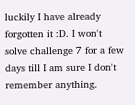luckily I have already forgotten it :D. I won't solve challenge 7 for a few days till I am sure I don't remember anything.